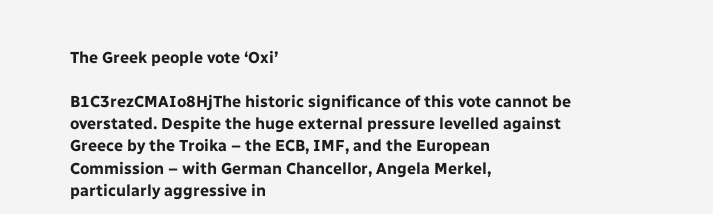The Greek people vote ‘Oxi’

B1C3rezCMAIo8HjThe historic significance of this vote cannot be overstated. Despite the huge external pressure levelled against Greece by the Troika – the ECB, IMF, and the European Commission – with German Chancellor, Angela Merkel, particularly aggressive in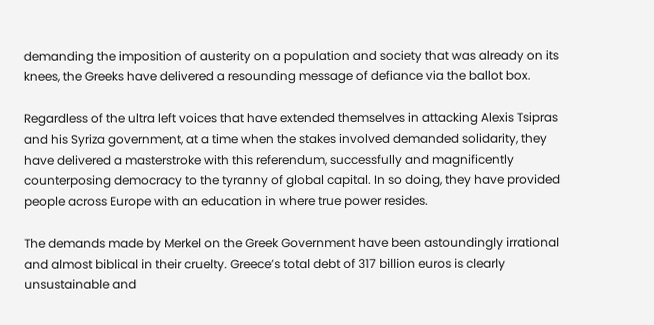demanding the imposition of austerity on a population and society that was already on its knees, the Greeks have delivered a resounding message of defiance via the ballot box.

Regardless of the ultra left voices that have extended themselves in attacking Alexis Tsipras and his Syriza government, at a time when the stakes involved demanded solidarity, they have delivered a masterstroke with this referendum, successfully and magnificently counterposing democracy to the tyranny of global capital. In so doing, they have provided people across Europe with an education in where true power resides.

The demands made by Merkel on the Greek Government have been astoundingly irrational and almost biblical in their cruelty. Greece’s total debt of 317 billion euros is clearly unsustainable and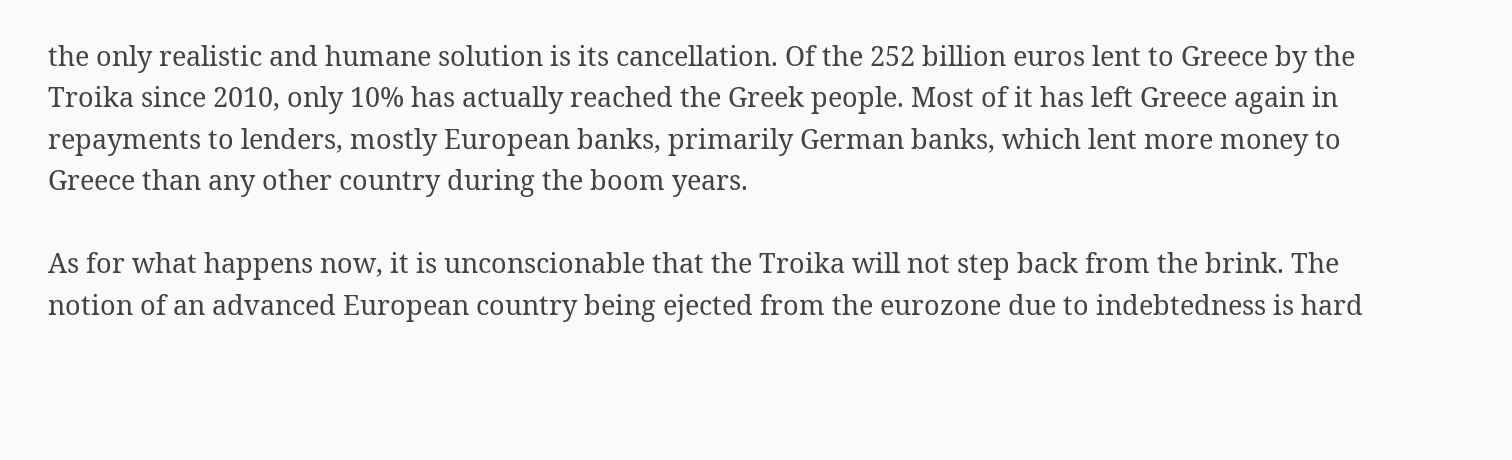the only realistic and humane solution is its cancellation. Of the 252 billion euros lent to Greece by the Troika since 2010, only 10% has actually reached the Greek people. Most of it has left Greece again in repayments to lenders, mostly European banks, primarily German banks, which lent more money to Greece than any other country during the boom years.

As for what happens now, it is unconscionable that the Troika will not step back from the brink. The notion of an advanced European country being ejected from the eurozone due to indebtedness is hard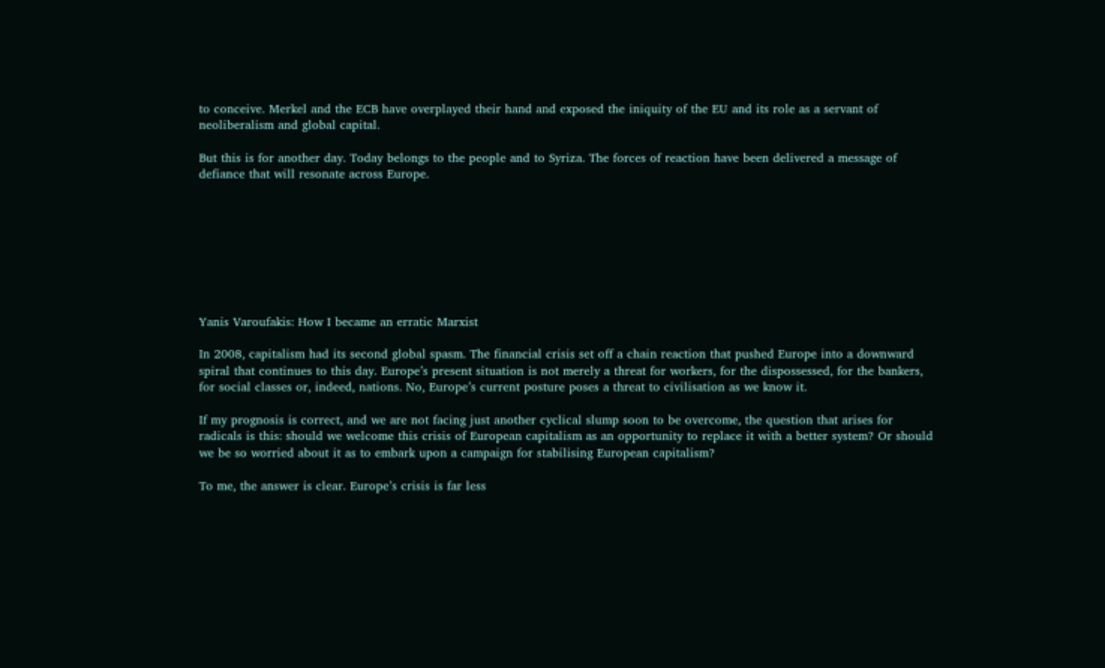to conceive. Merkel and the ECB have overplayed their hand and exposed the iniquity of the EU and its role as a servant of neoliberalism and global capital.

But this is for another day. Today belongs to the people and to Syriza. The forces of reaction have been delivered a message of defiance that will resonate across Europe.








Yanis Varoufakis: How I became an erratic Marxist

In 2008, capitalism had its second global spasm. The financial crisis set off a chain reaction that pushed Europe into a downward spiral that continues to this day. Europe’s present situation is not merely a threat for workers, for the dispossessed, for the bankers, for social classes or, indeed, nations. No, Europe’s current posture poses a threat to civilisation as we know it.

If my prognosis is correct, and we are not facing just another cyclical slump soon to be overcome, the question that arises for radicals is this: should we welcome this crisis of European capitalism as an opportunity to replace it with a better system? Or should we be so worried about it as to embark upon a campaign for stabilising European capitalism?

To me, the answer is clear. Europe’s crisis is far less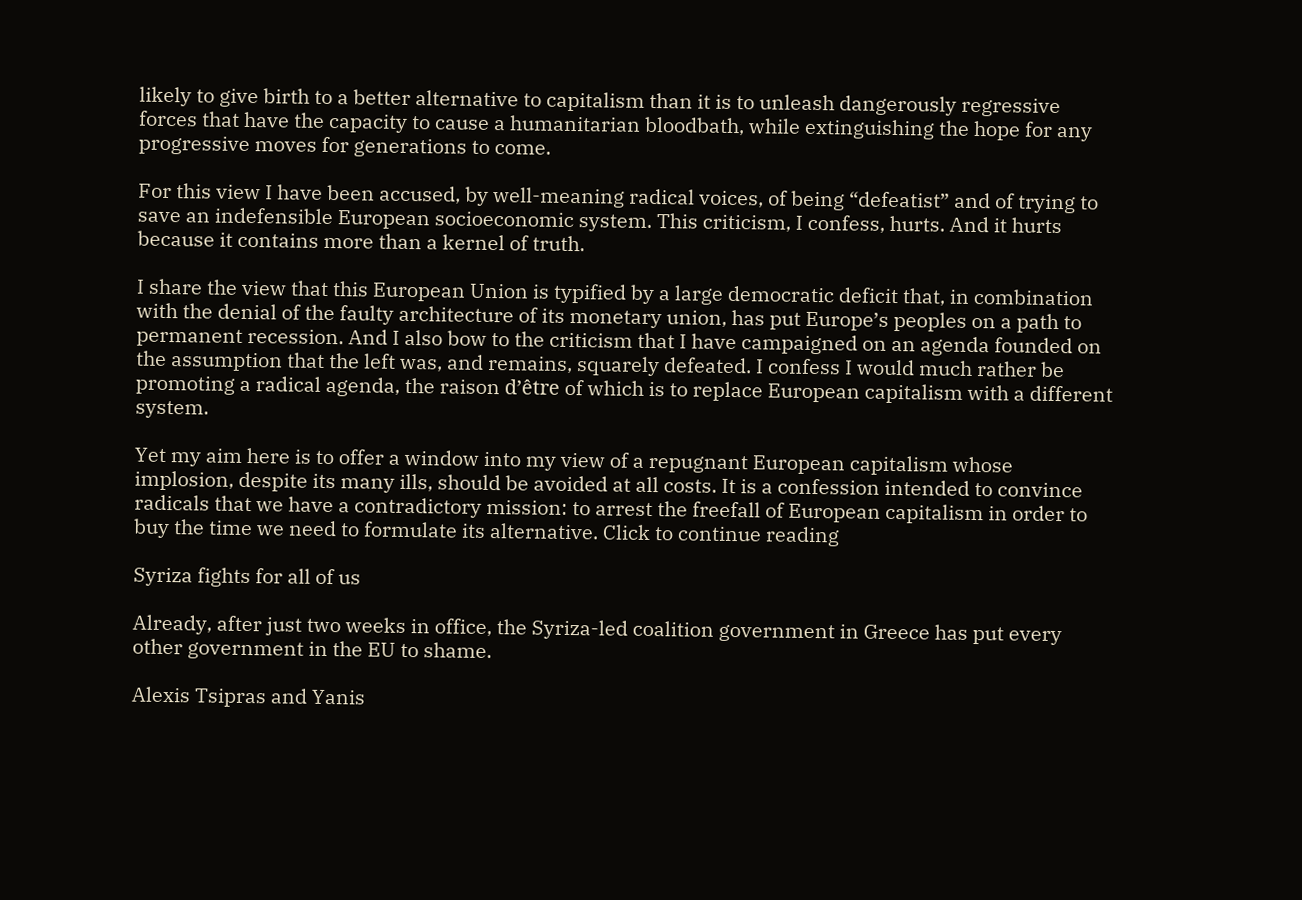likely to give birth to a better alternative to capitalism than it is to unleash dangerously regressive forces that have the capacity to cause a humanitarian bloodbath, while extinguishing the hope for any progressive moves for generations to come.

For this view I have been accused, by well-meaning radical voices, of being “defeatist” and of trying to save an indefensible European socioeconomic system. This criticism, I confess, hurts. And it hurts because it contains more than a kernel of truth.

I share the view that this European Union is typified by a large democratic deficit that, in combination with the denial of the faulty architecture of its monetary union, has put Europe’s peoples on a path to permanent recession. And I also bow to the criticism that I have campaigned on an agenda founded on the assumption that the left was, and remains, squarely defeated. I confess I would much rather be promoting a radical agenda, the raison d’être of which is to replace European capitalism with a different system.

Yet my aim here is to offer a window into my view of a repugnant European capitalism whose implosion, despite its many ills, should be avoided at all costs. It is a confession intended to convince radicals that we have a contradictory mission: to arrest the freefall of European capitalism in order to buy the time we need to formulate its alternative. Click to continue reading

Syriza fights for all of us

Already, after just two weeks in office, the Syriza-led coalition government in Greece has put every other government in the EU to shame.

Alexis Tsipras and Yanis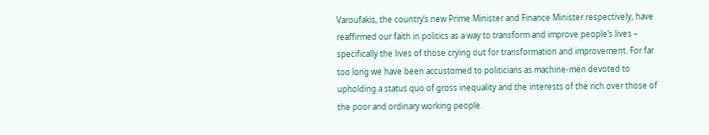Varoufakis, the country’s new Prime Minister and Finance Minister respectively, have reaffirmed our faith in politics as a way to transform and improve people’s lives – specifically the lives of those crying out for transformation and improvement. For far too long we have been accustomed to politicians as machine-men devoted to upholding a status quo of gross inequality and the interests of the rich over those of the poor and ordinary working people.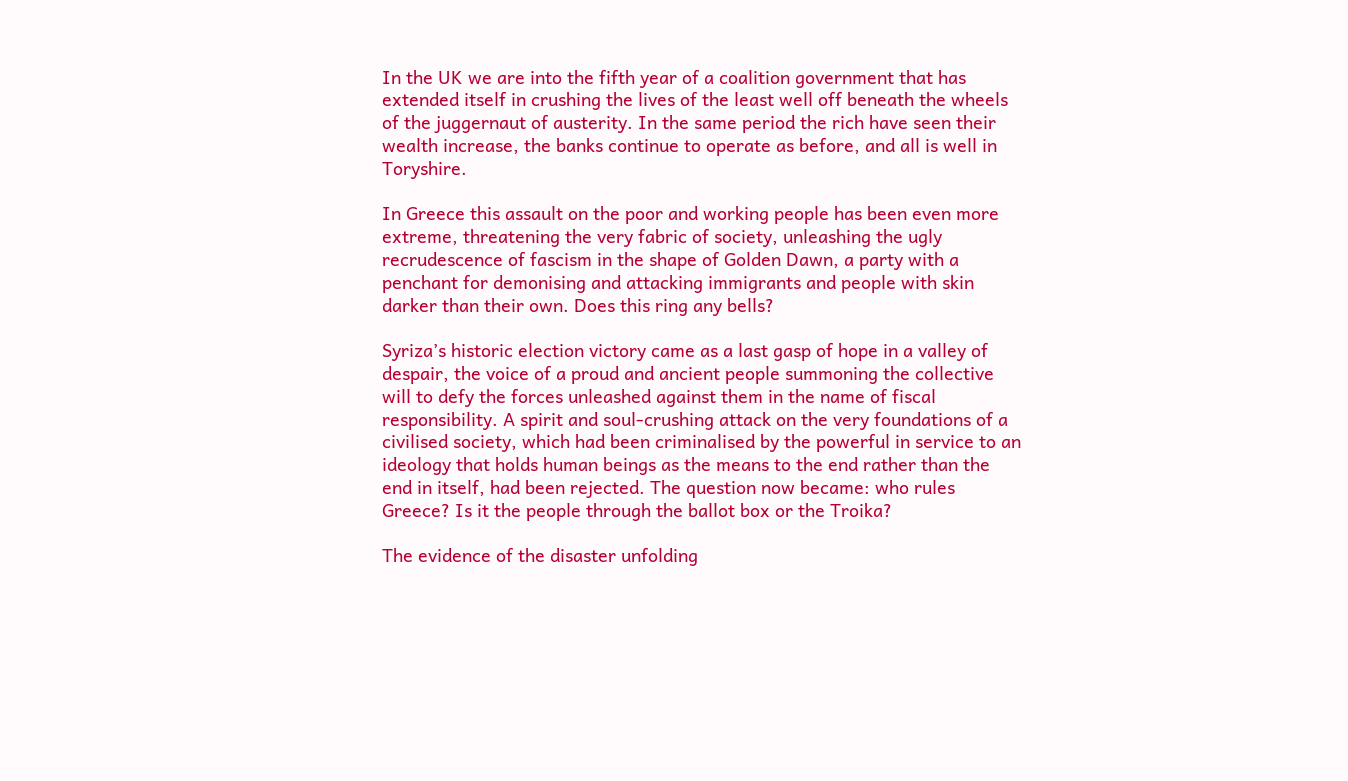In the UK we are into the fifth year of a coalition government that has extended itself in crushing the lives of the least well off beneath the wheels of the juggernaut of austerity. In the same period the rich have seen their wealth increase, the banks continue to operate as before, and all is well in Toryshire.

In Greece this assault on the poor and working people has been even more extreme, threatening the very fabric of society, unleashing the ugly recrudescence of fascism in the shape of Golden Dawn, a party with a penchant for demonising and attacking immigrants and people with skin darker than their own. Does this ring any bells?

Syriza’s historic election victory came as a last gasp of hope in a valley of despair, the voice of a proud and ancient people summoning the collective will to defy the forces unleashed against them in the name of fiscal responsibility. A spirit and soul-crushing attack on the very foundations of a civilised society, which had been criminalised by the powerful in service to an ideology that holds human beings as the means to the end rather than the end in itself, had been rejected. The question now became: who rules Greece? Is it the people through the ballot box or the Troika?

The evidence of the disaster unfolding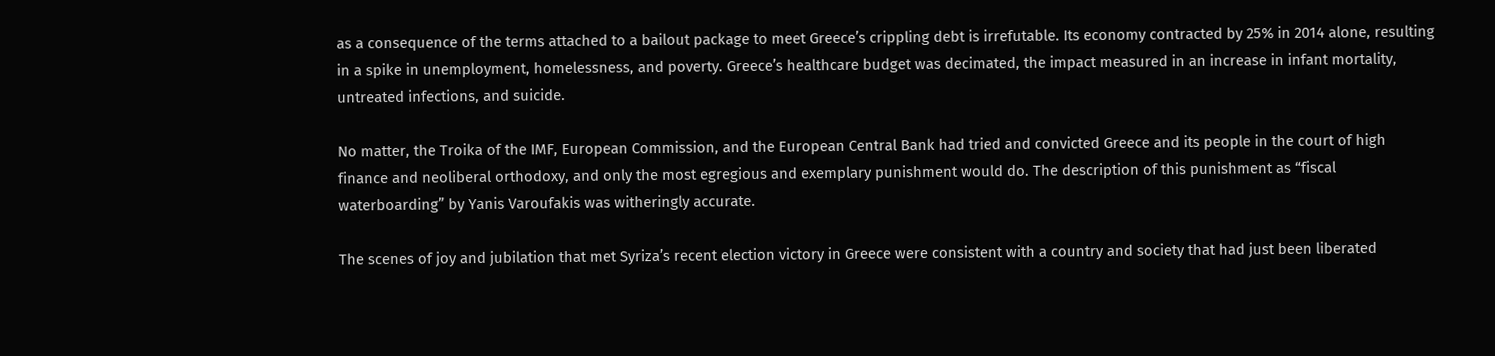as a consequence of the terms attached to a bailout package to meet Greece’s crippling debt is irrefutable. Its economy contracted by 25% in 2014 alone, resulting in a spike in unemployment, homelessness, and poverty. Greece’s healthcare budget was decimated, the impact measured in an increase in infant mortality, untreated infections, and suicide.

No matter, the Troika of the IMF, European Commission, and the European Central Bank had tried and convicted Greece and its people in the court of high finance and neoliberal orthodoxy, and only the most egregious and exemplary punishment would do. The description of this punishment as “fiscal waterboarding” by Yanis Varoufakis was witheringly accurate.

The scenes of joy and jubilation that met Syriza’s recent election victory in Greece were consistent with a country and society that had just been liberated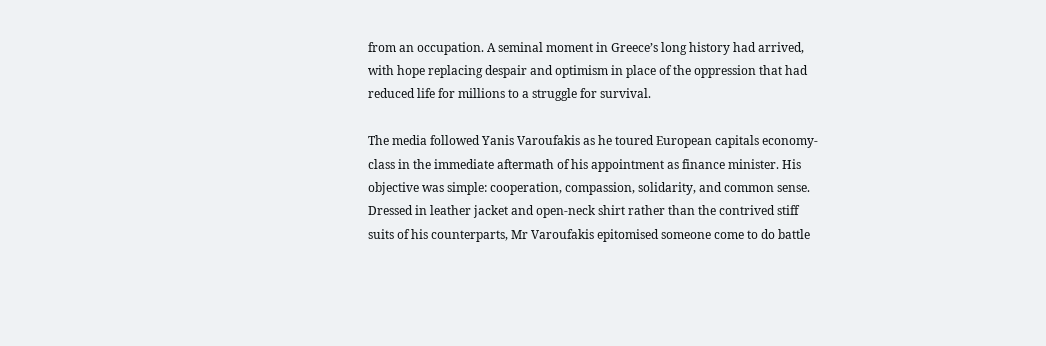from an occupation. A seminal moment in Greece’s long history had arrived, with hope replacing despair and optimism in place of the oppression that had reduced life for millions to a struggle for survival.

The media followed Yanis Varoufakis as he toured European capitals economy-class in the immediate aftermath of his appointment as finance minister. His objective was simple: cooperation, compassion, solidarity, and common sense. Dressed in leather jacket and open-neck shirt rather than the contrived stiff suits of his counterparts, Mr Varoufakis epitomised someone come to do battle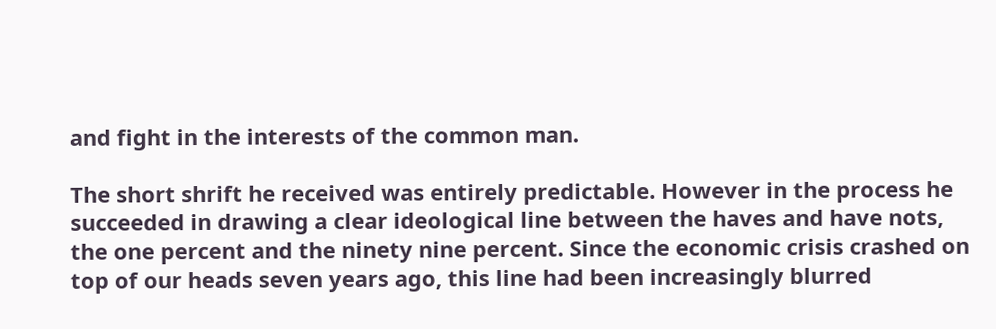and fight in the interests of the common man.

The short shrift he received was entirely predictable. However in the process he succeeded in drawing a clear ideological line between the haves and have nots, the one percent and the ninety nine percent. Since the economic crisis crashed on top of our heads seven years ago, this line had been increasingly blurred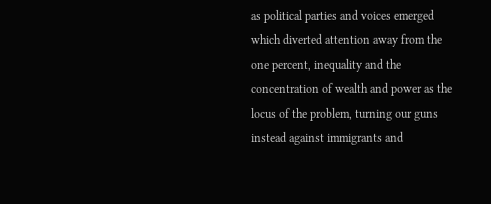as political parties and voices emerged which diverted attention away from the one percent, inequality and the concentration of wealth and power as the locus of the problem, turning our guns instead against immigrants and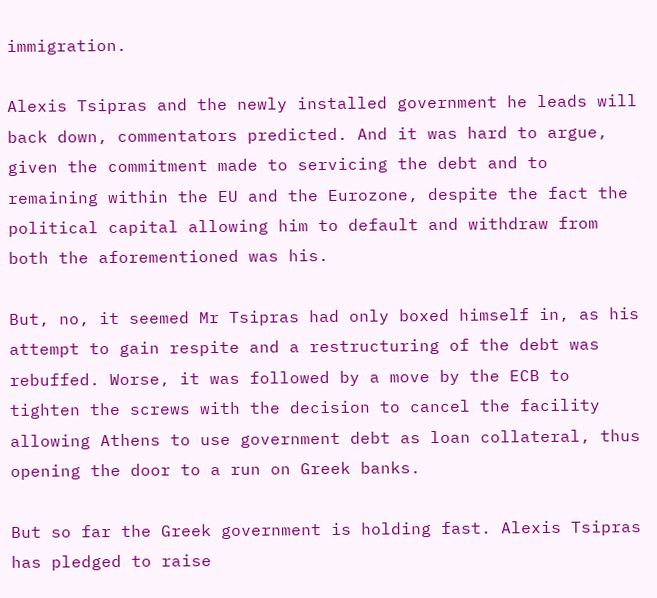immigration.

Alexis Tsipras and the newly installed government he leads will back down, commentators predicted. And it was hard to argue, given the commitment made to servicing the debt and to remaining within the EU and the Eurozone, despite the fact the political capital allowing him to default and withdraw from both the aforementioned was his.

But, no, it seemed Mr Tsipras had only boxed himself in, as his attempt to gain respite and a restructuring of the debt was rebuffed. Worse, it was followed by a move by the ECB to tighten the screws with the decision to cancel the facility allowing Athens to use government debt as loan collateral, thus opening the door to a run on Greek banks.

But so far the Greek government is holding fast. Alexis Tsipras has pledged to raise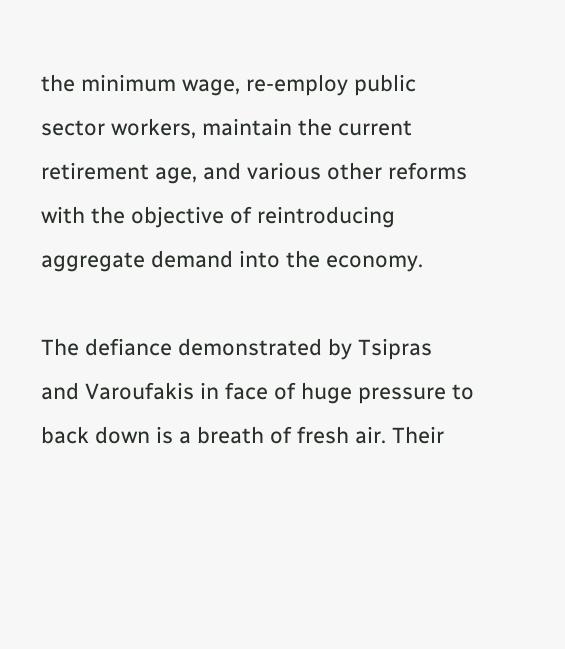the minimum wage, re-employ public sector workers, maintain the current retirement age, and various other reforms with the objective of reintroducing aggregate demand into the economy.

The defiance demonstrated by Tsipras and Varoufakis in face of huge pressure to back down is a breath of fresh air. Their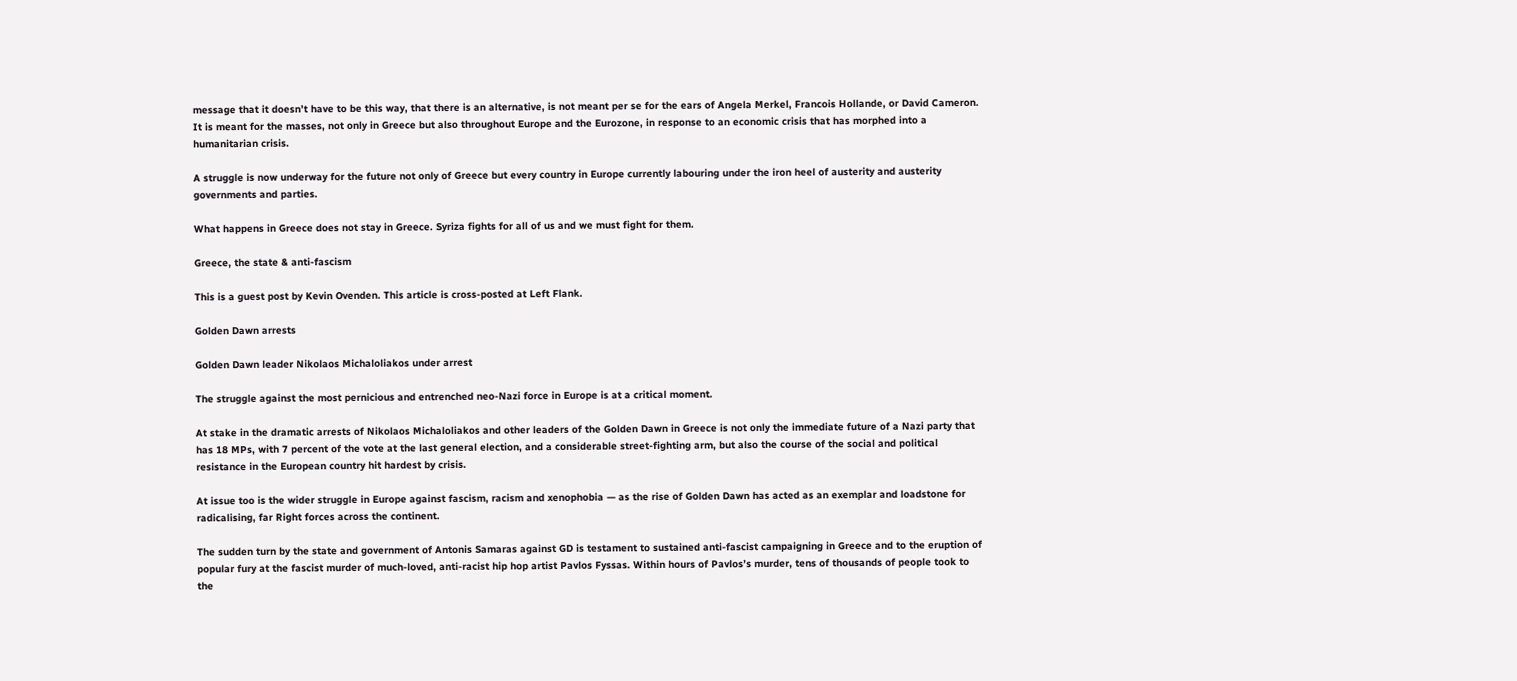message that it doesn’t have to be this way, that there is an alternative, is not meant per se for the ears of Angela Merkel, Francois Hollande, or David Cameron. It is meant for the masses, not only in Greece but also throughout Europe and the Eurozone, in response to an economic crisis that has morphed into a humanitarian crisis.

A struggle is now underway for the future not only of Greece but every country in Europe currently labouring under the iron heel of austerity and austerity governments and parties.

What happens in Greece does not stay in Greece. Syriza fights for all of us and we must fight for them.

Greece, the state & anti-fascism

This is a guest post by Kevin Ovenden. This article is cross-posted at Left Flank.

Golden Dawn arrests

Golden Dawn leader Nikolaos Michaloliakos under arrest

The struggle against the most pernicious and entrenched neo-Nazi force in Europe is at a critical moment.

At stake in the dramatic arrests of Nikolaos Michaloliakos and other leaders of the Golden Dawn in Greece is not only the immediate future of a Nazi party that has 18 MPs, with 7 percent of the vote at the last general election, and a considerable street-fighting arm, but also the course of the social and political resistance in the European country hit hardest by crisis.

At issue too is the wider struggle in Europe against fascism, racism and xenophobia — as the rise of Golden Dawn has acted as an exemplar and loadstone for radicalising, far Right forces across the continent.

The sudden turn by the state and government of Antonis Samaras against GD is testament to sustained anti-fascist campaigning in Greece and to the eruption of popular fury at the fascist murder of much-loved, anti-racist hip hop artist Pavlos Fyssas. Within hours of Pavlos’s murder, tens of thousands of people took to the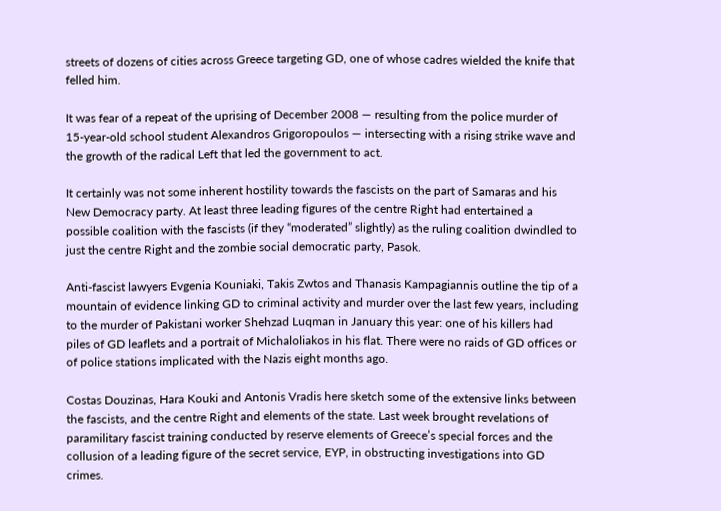streets of dozens of cities across Greece targeting GD, one of whose cadres wielded the knife that felled him.

It was fear of a repeat of the uprising of December 2008 — resulting from the police murder of 15-year-old school student Alexandros Grigoropoulos — intersecting with a rising strike wave and the growth of the radical Left that led the government to act.

It certainly was not some inherent hostility towards the fascists on the part of Samaras and his New Democracy party. At least three leading figures of the centre Right had entertained a possible coalition with the fascists (if they “moderated” slightly) as the ruling coalition dwindled to just the centre Right and the zombie social democratic party, Pasok.

Anti-fascist lawyers Evgenia Kouniaki, Takis Zwtos and Thanasis Kampagiannis outline the tip of a mountain of evidence linking GD to criminal activity and murder over the last few years, including to the murder of Pakistani worker Shehzad Luqman in January this year: one of his killers had piles of GD leaflets and a portrait of Michaloliakos in his flat. There were no raids of GD offices or of police stations implicated with the Nazis eight months ago.

Costas Douzinas, Hara Kouki and Antonis Vradis here sketch some of the extensive links between the fascists, and the centre Right and elements of the state. Last week brought revelations of paramilitary fascist training conducted by reserve elements of Greece’s special forces and the collusion of a leading figure of the secret service, EYP, in obstructing investigations into GD crimes.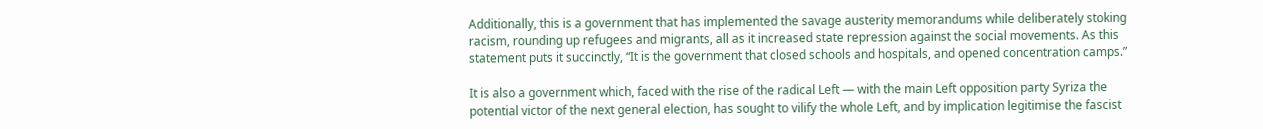Additionally, this is a government that has implemented the savage austerity memorandums while deliberately stoking racism, rounding up refugees and migrants, all as it increased state repression against the social movements. As this statement puts it succinctly, “It is the government that closed schools and hospitals, and opened concentration camps.”

It is also a government which, faced with the rise of the radical Left — with the main Left opposition party Syriza the potential victor of the next general election, has sought to vilify the whole Left, and by implication legitimise the fascist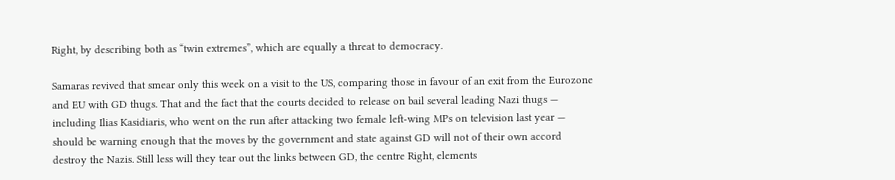Right, by describing both as “twin extremes”, which are equally a threat to democracy.

Samaras revived that smear only this week on a visit to the US, comparing those in favour of an exit from the Eurozone and EU with GD thugs. That and the fact that the courts decided to release on bail several leading Nazi thugs — including Ilias Kasidiaris, who went on the run after attacking two female left-wing MPs on television last year — should be warning enough that the moves by the government and state against GD will not of their own accord destroy the Nazis. Still less will they tear out the links between GD, the centre Right, elements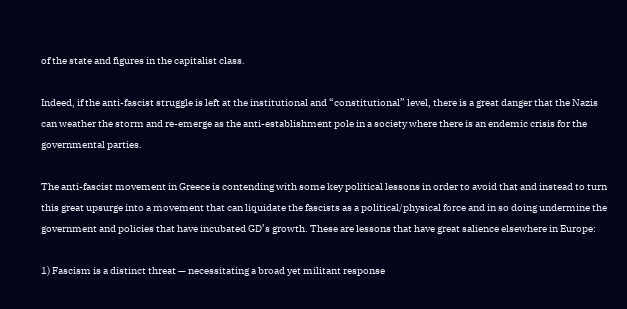of the state and figures in the capitalist class.

Indeed, if the anti-fascist struggle is left at the institutional and “constitutional” level, there is a great danger that the Nazis can weather the storm and re-emerge as the anti-establishment pole in a society where there is an endemic crisis for the governmental parties.

The anti-fascist movement in Greece is contending with some key political lessons in order to avoid that and instead to turn this great upsurge into a movement that can liquidate the fascists as a political/physical force and in so doing undermine the government and policies that have incubated GD’s growth. These are lessons that have great salience elsewhere in Europe:

1) Fascism is a distinct threat — necessitating a broad yet militant response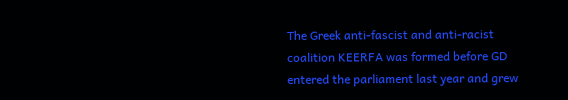The Greek anti-fascist and anti-racist coalition KEERFA was formed before GD entered the parliament last year and grew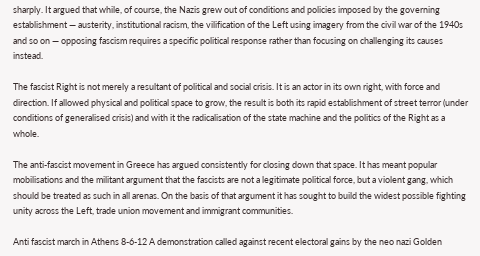sharply. It argued that while, of course, the Nazis grew out of conditions and policies imposed by the governing establishment — austerity, institutional racism, the vilification of the Left using imagery from the civil war of the 1940s and so on — opposing fascism requires a specific political response rather than focusing on challenging its causes instead.

The fascist Right is not merely a resultant of political and social crisis. It is an actor in its own right, with force and direction. If allowed physical and political space to grow, the result is both its rapid establishment of street terror (under conditions of generalised crisis) and with it the radicalisation of the state machine and the politics of the Right as a whole.

The anti-fascist movement in Greece has argued consistently for closing down that space. It has meant popular mobilisations and the militant argument that the fascists are not a legitimate political force, but a violent gang, which should be treated as such in all arenas. On the basis of that argument it has sought to build the widest possible fighting unity across the Left, trade union movement and immigrant communities.

Anti fascist march in Athens 8-6-12 A demonstration called against recent electoral gains by the neo nazi Golden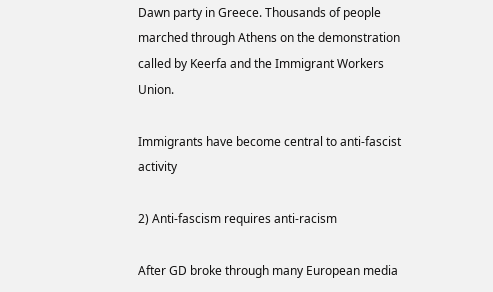Dawn party in Greece. Thousands of people marched through Athens on the demonstration called by Keerfa and the Immigrant Workers Union.

Immigrants have become central to anti-fascist activity

2) Anti-fascism requires anti-racism

After GD broke through many European media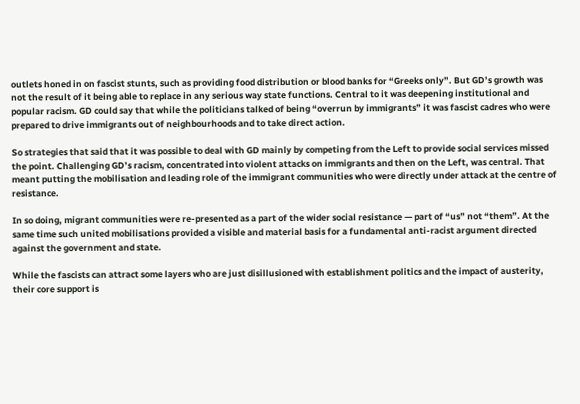outlets honed in on fascist stunts, such as providing food distribution or blood banks for “Greeks only”. But GD’s growth was not the result of it being able to replace in any serious way state functions. Central to it was deepening institutional and popular racism. GD could say that while the politicians talked of being “overrun by immigrants” it was fascist cadres who were prepared to drive immigrants out of neighbourhoods and to take direct action.

So strategies that said that it was possible to deal with GD mainly by competing from the Left to provide social services missed the point. Challenging GD’s racism, concentrated into violent attacks on immigrants and then on the Left, was central. That meant putting the mobilisation and leading role of the immigrant communities who were directly under attack at the centre of resistance.

In so doing, migrant communities were re-presented as a part of the wider social resistance — part of “us” not “them”. At the same time such united mobilisations provided a visible and material basis for a fundamental anti-racist argument directed against the government and state.

While the fascists can attract some layers who are just disillusioned with establishment politics and the impact of austerity, their core support is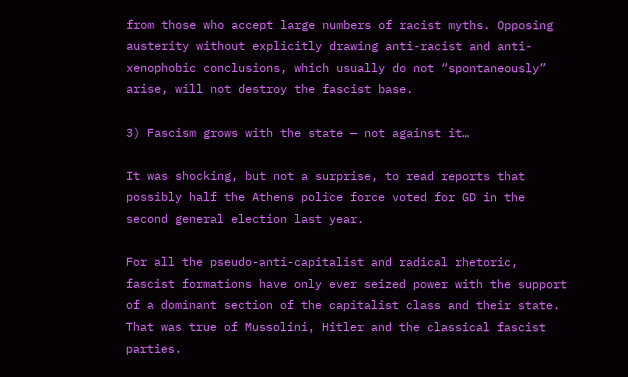from those who accept large numbers of racist myths. Opposing austerity without explicitly drawing anti-racist and anti-xenophobic conclusions, which usually do not “spontaneously” arise, will not destroy the fascist base.

3) Fascism grows with the state — not against it…

It was shocking, but not a surprise, to read reports that possibly half the Athens police force voted for GD in the second general election last year.

For all the pseudo-anti-capitalist and radical rhetoric, fascist formations have only ever seized power with the support of a dominant section of the capitalist class and their state. That was true of Mussolini, Hitler and the classical fascist parties.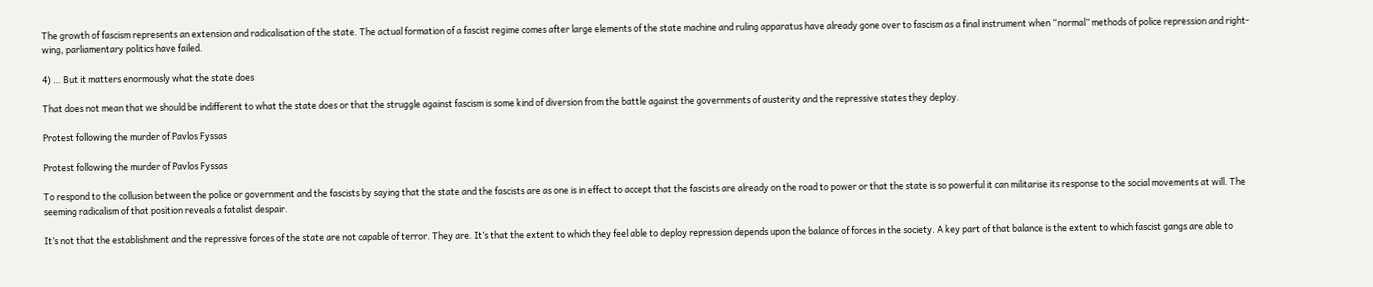The growth of fascism represents an extension and radicalisation of the state. The actual formation of a fascist regime comes after large elements of the state machine and ruling apparatus have already gone over to fascism as a final instrument when “normal” methods of police repression and right-wing, parliamentary politics have failed.

4) … But it matters enormously what the state does

That does not mean that we should be indifferent to what the state does or that the struggle against fascism is some kind of diversion from the battle against the governments of austerity and the repressive states they deploy.

Protest following the murder of Pavlos Fyssas

Protest following the murder of Pavlos Fyssas

To respond to the collusion between the police or government and the fascists by saying that the state and the fascists are as one is in effect to accept that the fascists are already on the road to power or that the state is so powerful it can militarise its response to the social movements at will. The seeming radicalism of that position reveals a fatalist despair.

It’s not that the establishment and the repressive forces of the state are not capable of terror. They are. It’s that the extent to which they feel able to deploy repression depends upon the balance of forces in the society. A key part of that balance is the extent to which fascist gangs are able to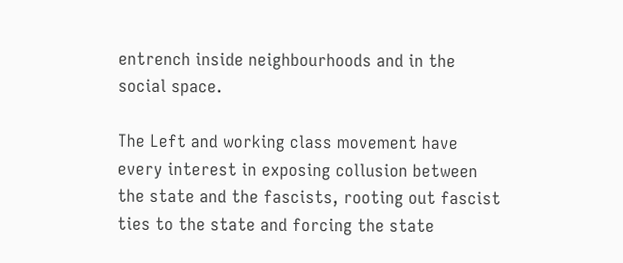entrench inside neighbourhoods and in the social space.

The Left and working class movement have every interest in exposing collusion between the state and the fascists, rooting out fascist ties to the state and forcing the state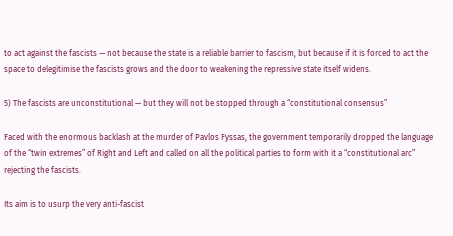to act against the fascists — not because the state is a reliable barrier to fascism, but because if it is forced to act the space to delegitimise the fascists grows and the door to weakening the repressive state itself widens.

5) The fascists are unconstitutional — but they will not be stopped through a “constitutional consensus”

Faced with the enormous backlash at the murder of Pavlos Fyssas, the government temporarily dropped the language of the “twin extremes” of Right and Left and called on all the political parties to form with it a “constitutional arc” rejecting the fascists.

Its aim is to usurp the very anti-fascist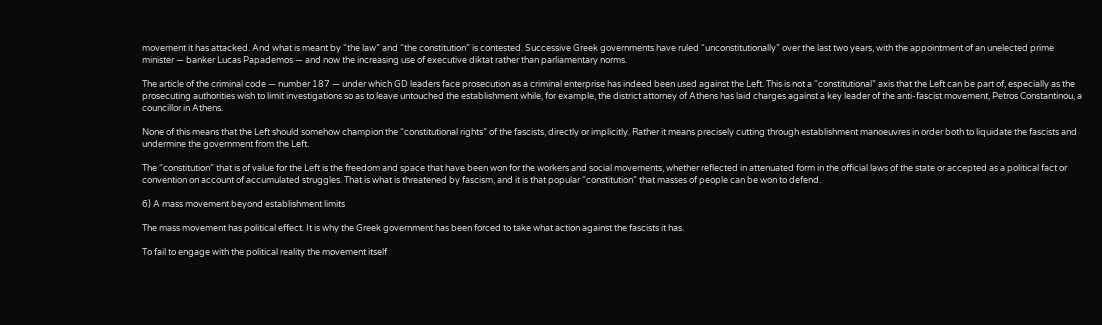movement it has attacked. And what is meant by “the law” and “the constitution” is contested. Successive Greek governments have ruled “unconstitutionally” over the last two years, with the appointment of an unelected prime minister — banker Lucas Papademos — and now the increasing use of executive diktat rather than parliamentary norms.

The article of the criminal code — number 187 — under which GD leaders face prosecution as a criminal enterprise has indeed been used against the Left. This is not a “constitutional” axis that the Left can be part of, especially as the prosecuting authorities wish to limit investigations so as to leave untouched the establishment while, for example, the district attorney of Athens has laid charges against a key leader of the anti-fascist movement, Petros Constantinou, a councillor in Athens.

None of this means that the Left should somehow champion the “constitutional rights” of the fascists, directly or implicitly. Rather it means precisely cutting through establishment manoeuvres in order both to liquidate the fascists and undermine the government from the Left.

The “constitution” that is of value for the Left is the freedom and space that have been won for the workers and social movements, whether reflected in attenuated form in the official laws of the state or accepted as a political fact or convention on account of accumulated struggles. That is what is threatened by fascism, and it is that popular “constitution” that masses of people can be won to defend.

6) A mass movement beyond establishment limits

The mass movement has political effect. It is why the Greek government has been forced to take what action against the fascists it has.

To fail to engage with the political reality the movement itself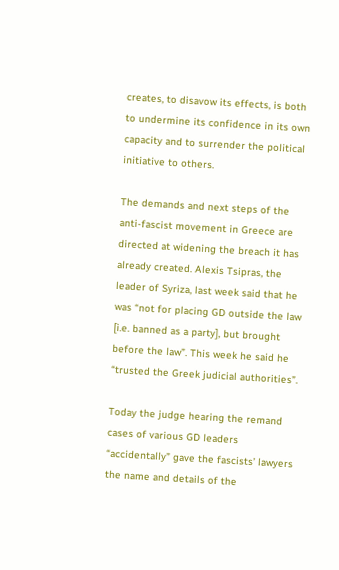creates, to disavow its effects, is both to undermine its confidence in its own capacity and to surrender the political initiative to others.

The demands and next steps of the anti-fascist movement in Greece are directed at widening the breach it has already created. Alexis Tsipras, the leader of Syriza, last week said that he was “not for placing GD outside the law [i.e. banned as a party], but brought before the law”. This week he said he “trusted the Greek judicial authorities”.

Today the judge hearing the remand cases of various GD leaders “accidentally” gave the fascists’ lawyers the name and details of the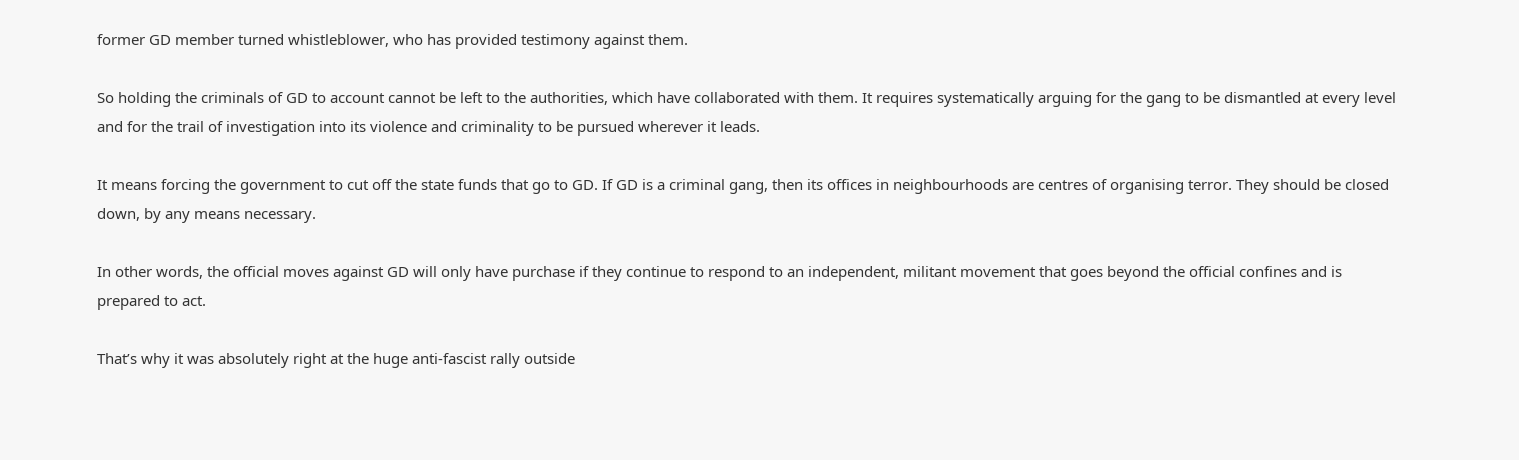former GD member turned whistleblower, who has provided testimony against them.

So holding the criminals of GD to account cannot be left to the authorities, which have collaborated with them. It requires systematically arguing for the gang to be dismantled at every level and for the trail of investigation into its violence and criminality to be pursued wherever it leads.

It means forcing the government to cut off the state funds that go to GD. If GD is a criminal gang, then its offices in neighbourhoods are centres of organising terror. They should be closed down, by any means necessary.

In other words, the official moves against GD will only have purchase if they continue to respond to an independent, militant movement that goes beyond the official confines and is prepared to act.

That’s why it was absolutely right at the huge anti-fascist rally outside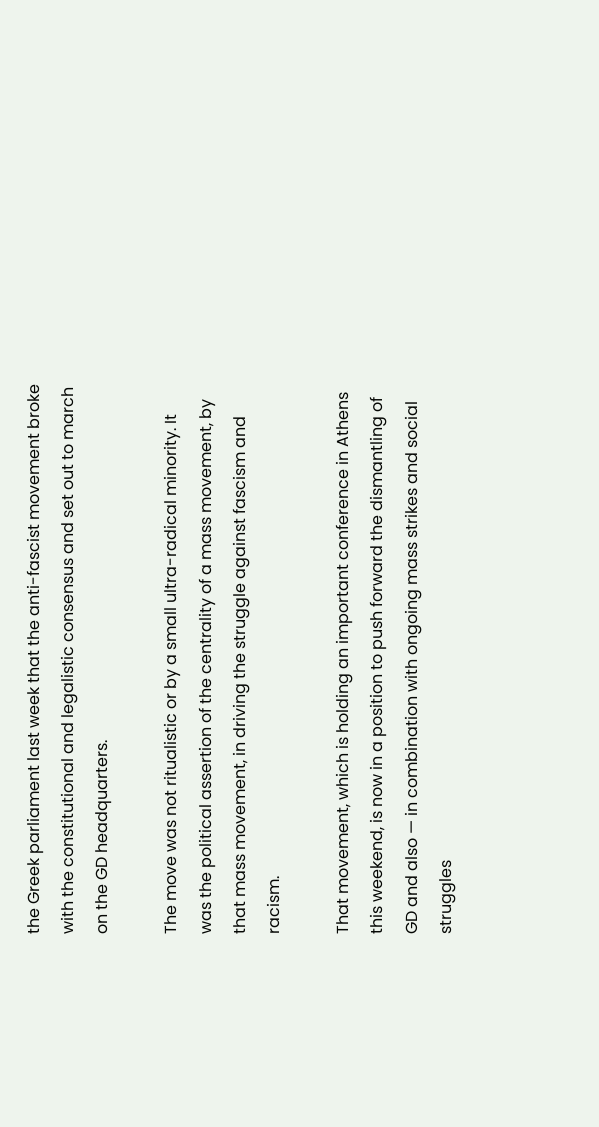the Greek parliament last week that the anti-fascist movement broke with the constitutional and legalistic consensus and set out to march on the GD headquarters.

The move was not ritualistic or by a small ultra-radical minority. It was the political assertion of the centrality of a mass movement, by that mass movement, in driving the struggle against fascism and racism.

That movement, which is holding an important conference in Athens this weekend, is now in a position to push forward the dismantling of GD and also — in combination with ongoing mass strikes and social struggles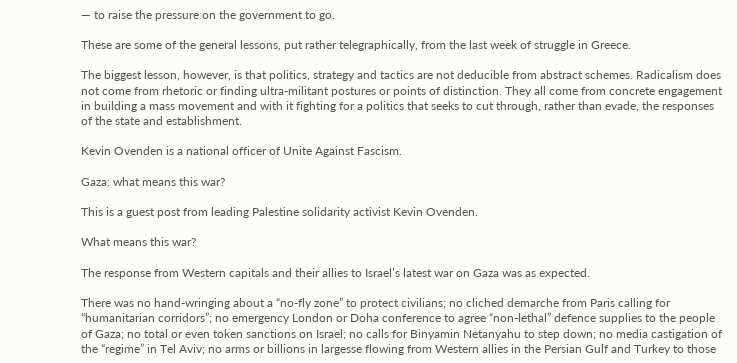— to raise the pressure on the government to go.

These are some of the general lessons, put rather telegraphically, from the last week of struggle in Greece.

The biggest lesson, however, is that politics, strategy and tactics are not deducible from abstract schemes. Radicalism does not come from rhetoric or finding ultra-militant postures or points of distinction. They all come from concrete engagement in building a mass movement and with it fighting for a politics that seeks to cut through, rather than evade, the responses of the state and establishment.

Kevin Ovenden is a national officer of Unite Against Fascism.

Gaza: what means this war?

This is a guest post from leading Palestine solidarity activist Kevin Ovenden.

What means this war?

The response from Western capitals and their allies to Israel’s latest war on Gaza was as expected.

There was no hand-wringing about a “no-fly zone” to protect civilians; no cliched demarche from Paris calling for “humanitarian corridors”; no emergency London or Doha conference to agree “non-lethal” defence supplies to the people of Gaza; no total or even token sanctions on Israel; no calls for Binyamin Netanyahu to step down; no media castigation of the “regime” in Tel Aviv; no arms or billions in largesse flowing from Western allies in the Persian Gulf and Turkey to those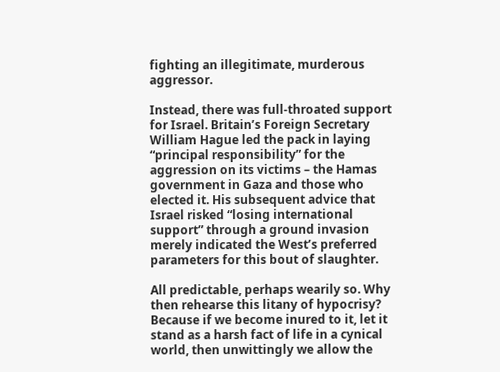fighting an illegitimate, murderous aggressor.

Instead, there was full-throated support for Israel. Britain’s Foreign Secretary William Hague led the pack in laying “principal responsibility” for the aggression on its victims – the Hamas government in Gaza and those who elected it. His subsequent advice that Israel risked “losing international support” through a ground invasion merely indicated the West’s preferred parameters for this bout of slaughter.

All predictable, perhaps wearily so. Why then rehearse this litany of hypocrisy? Because if we become inured to it, let it stand as a harsh fact of life in a cynical world, then unwittingly we allow the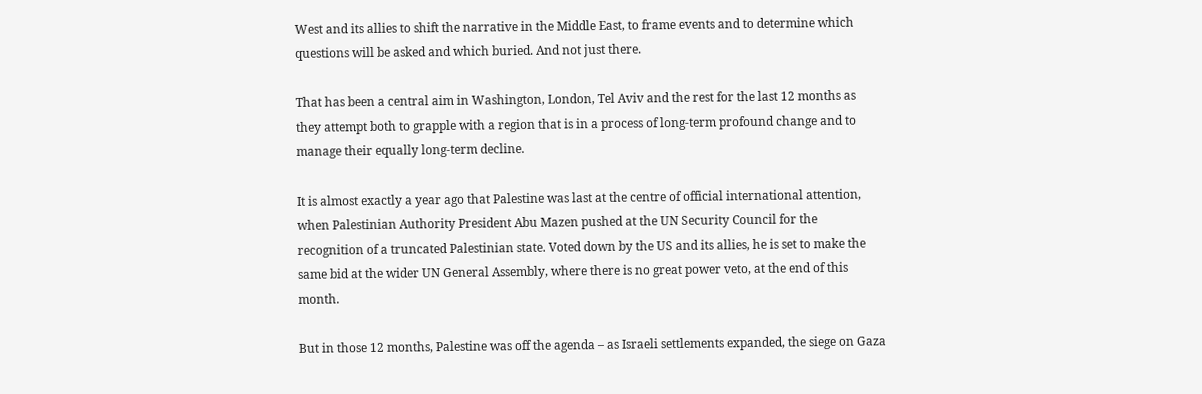West and its allies to shift the narrative in the Middle East, to frame events and to determine which questions will be asked and which buried. And not just there.

That has been a central aim in Washington, London, Tel Aviv and the rest for the last 12 months as they attempt both to grapple with a region that is in a process of long-term profound change and to manage their equally long-term decline.

It is almost exactly a year ago that Palestine was last at the centre of official international attention, when Palestinian Authority President Abu Mazen pushed at the UN Security Council for the recognition of a truncated Palestinian state. Voted down by the US and its allies, he is set to make the same bid at the wider UN General Assembly, where there is no great power veto, at the end of this month.

But in those 12 months, Palestine was off the agenda – as Israeli settlements expanded, the siege on Gaza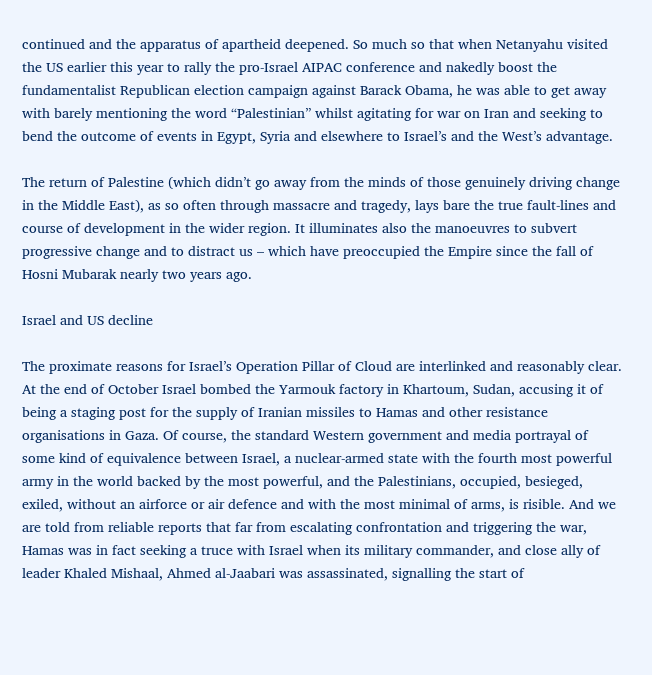continued and the apparatus of apartheid deepened. So much so that when Netanyahu visited the US earlier this year to rally the pro-Israel AIPAC conference and nakedly boost the fundamentalist Republican election campaign against Barack Obama, he was able to get away with barely mentioning the word “Palestinian” whilst agitating for war on Iran and seeking to bend the outcome of events in Egypt, Syria and elsewhere to Israel’s and the West’s advantage.

The return of Palestine (which didn’t go away from the minds of those genuinely driving change in the Middle East), as so often through massacre and tragedy, lays bare the true fault-lines and course of development in the wider region. It illuminates also the manoeuvres to subvert progressive change and to distract us – which have preoccupied the Empire since the fall of Hosni Mubarak nearly two years ago.

Israel and US decline

The proximate reasons for Israel’s Operation Pillar of Cloud are interlinked and reasonably clear. At the end of October Israel bombed the Yarmouk factory in Khartoum, Sudan, accusing it of being a staging post for the supply of Iranian missiles to Hamas and other resistance organisations in Gaza. Of course, the standard Western government and media portrayal of some kind of equivalence between Israel, a nuclear-armed state with the fourth most powerful army in the world backed by the most powerful, and the Palestinians, occupied, besieged, exiled, without an airforce or air defence and with the most minimal of arms, is risible. And we are told from reliable reports that far from escalating confrontation and triggering the war, Hamas was in fact seeking a truce with Israel when its military commander, and close ally of leader Khaled Mishaal, Ahmed al-Jaabari was assassinated, signalling the start of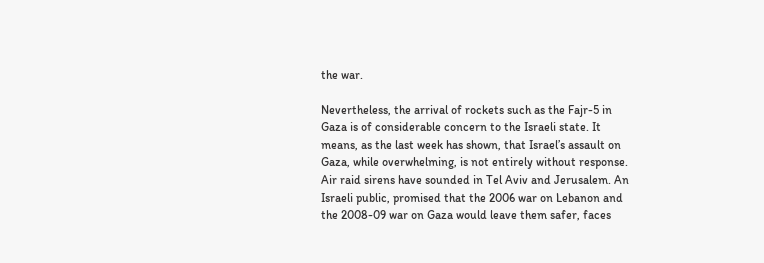the war.

Nevertheless, the arrival of rockets such as the Fajr-5 in Gaza is of considerable concern to the Israeli state. It means, as the last week has shown, that Israel’s assault on Gaza, while overwhelming, is not entirely without response. Air raid sirens have sounded in Tel Aviv and Jerusalem. An Israeli public, promised that the 2006 war on Lebanon and the 2008-09 war on Gaza would leave them safer, faces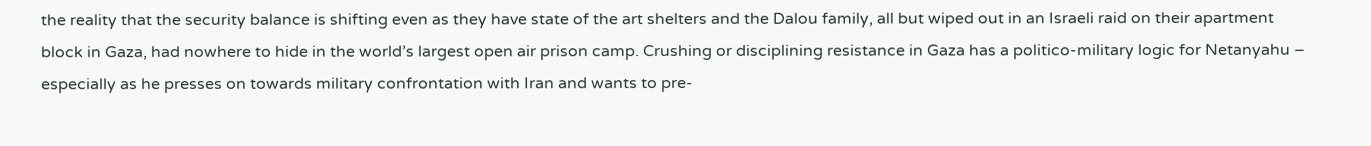the reality that the security balance is shifting even as they have state of the art shelters and the Dalou family, all but wiped out in an Israeli raid on their apartment block in Gaza, had nowhere to hide in the world’s largest open air prison camp. Crushing or disciplining resistance in Gaza has a politico-military logic for Netanyahu – especially as he presses on towards military confrontation with Iran and wants to pre-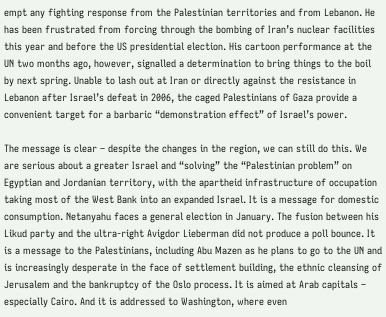empt any fighting response from the Palestinian territories and from Lebanon. He has been frustrated from forcing through the bombing of Iran’s nuclear facilities this year and before the US presidential election. His cartoon performance at the UN two months ago, however, signalled a determination to bring things to the boil by next spring. Unable to lash out at Iran or directly against the resistance in Lebanon after Israel’s defeat in 2006, the caged Palestinians of Gaza provide a convenient target for a barbaric “demonstration effect” of Israel’s power.

The message is clear – despite the changes in the region, we can still do this. We are serious about a greater Israel and “solving” the “Palestinian problem” on Egyptian and Jordanian territory, with the apartheid infrastructure of occupation taking most of the West Bank into an expanded Israel. It is a message for domestic consumption. Netanyahu faces a general election in January. The fusion between his Likud party and the ultra-right Avigdor Lieberman did not produce a poll bounce. It is a message to the Palestinians, including Abu Mazen as he plans to go to the UN and is increasingly desperate in the face of settlement building, the ethnic cleansing of Jerusalem and the bankruptcy of the Oslo process. It is aimed at Arab capitals – especially Cairo. And it is addressed to Washington, where even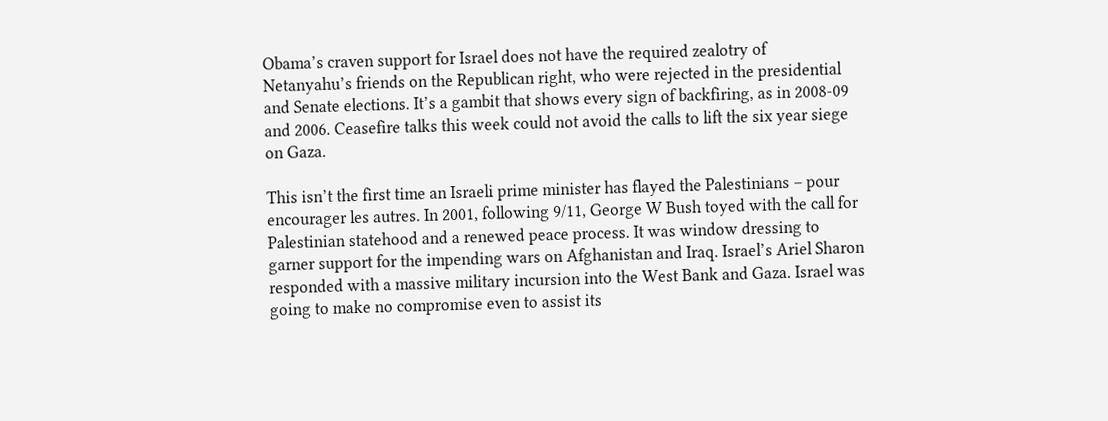Obama’s craven support for Israel does not have the required zealotry of Netanyahu’s friends on the Republican right, who were rejected in the presidential and Senate elections. It’s a gambit that shows every sign of backfiring, as in 2008-09 and 2006. Ceasefire talks this week could not avoid the calls to lift the six year siege on Gaza.

This isn’t the first time an Israeli prime minister has flayed the Palestinians – pour encourager les autres. In 2001, following 9/11, George W Bush toyed with the call for Palestinian statehood and a renewed peace process. It was window dressing to garner support for the impending wars on Afghanistan and Iraq. Israel’s Ariel Sharon responded with a massive military incursion into the West Bank and Gaza. Israel was going to make no compromise even to assist its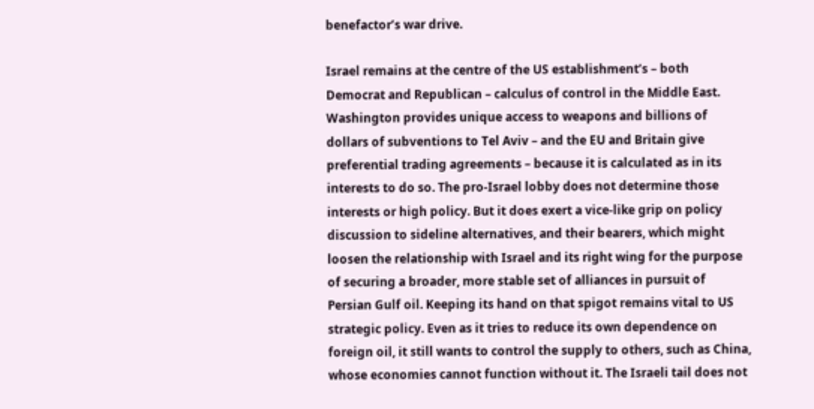benefactor’s war drive.

Israel remains at the centre of the US establishment’s – both Democrat and Republican – calculus of control in the Middle East. Washington provides unique access to weapons and billions of dollars of subventions to Tel Aviv – and the EU and Britain give preferential trading agreements – because it is calculated as in its interests to do so. The pro-Israel lobby does not determine those interests or high policy. But it does exert a vice-like grip on policy discussion to sideline alternatives, and their bearers, which might loosen the relationship with Israel and its right wing for the purpose of securing a broader, more stable set of alliances in pursuit of Persian Gulf oil. Keeping its hand on that spigot remains vital to US strategic policy. Even as it tries to reduce its own dependence on foreign oil, it still wants to control the supply to others, such as China, whose economies cannot function without it. The Israeli tail does not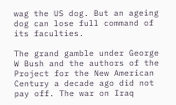wag the US dog. But an ageing dog can lose full command of its faculties.

The grand gamble under George W Bush and the authors of the Project for the New American Century a decade ago did not pay off. The war on Iraq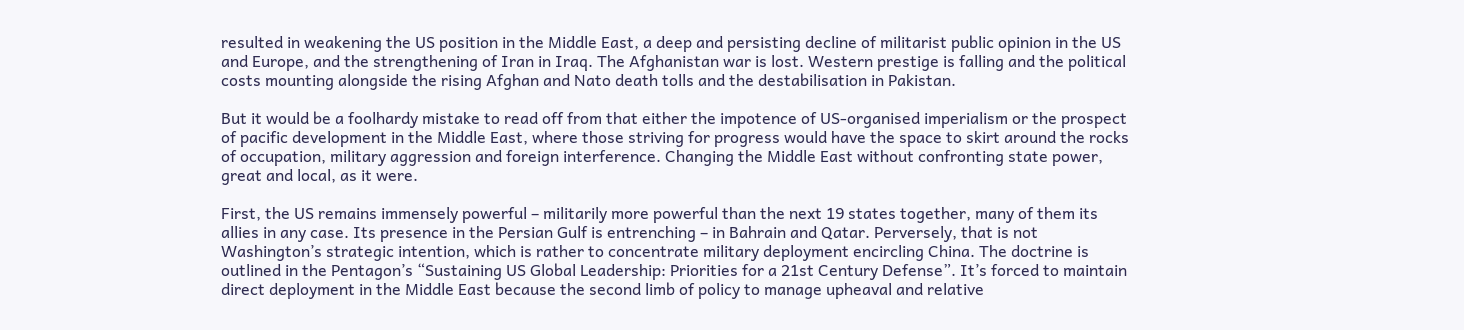resulted in weakening the US position in the Middle East, a deep and persisting decline of militarist public opinion in the US and Europe, and the strengthening of Iran in Iraq. The Afghanistan war is lost. Western prestige is falling and the political costs mounting alongside the rising Afghan and Nato death tolls and the destabilisation in Pakistan.

But it would be a foolhardy mistake to read off from that either the impotence of US-organised imperialism or the prospect of pacific development in the Middle East, where those striving for progress would have the space to skirt around the rocks of occupation, military aggression and foreign interference. Changing the Middle East without confronting state power, great and local, as it were.

First, the US remains immensely powerful – militarily more powerful than the next 19 states together, many of them its allies in any case. Its presence in the Persian Gulf is entrenching – in Bahrain and Qatar. Perversely, that is not Washington’s strategic intention, which is rather to concentrate military deployment encircling China. The doctrine is outlined in the Pentagon’s “Sustaining US Global Leadership: Priorities for a 21st Century Defense”. It’s forced to maintain direct deployment in the Middle East because the second limb of policy to manage upheaval and relative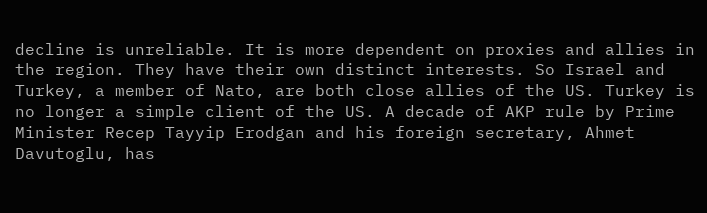decline is unreliable. It is more dependent on proxies and allies in the region. They have their own distinct interests. So Israel and Turkey, a member of Nato, are both close allies of the US. Turkey is no longer a simple client of the US. A decade of AKP rule by Prime Minister Recep Tayyip Erodgan and his foreign secretary, Ahmet Davutoglu, has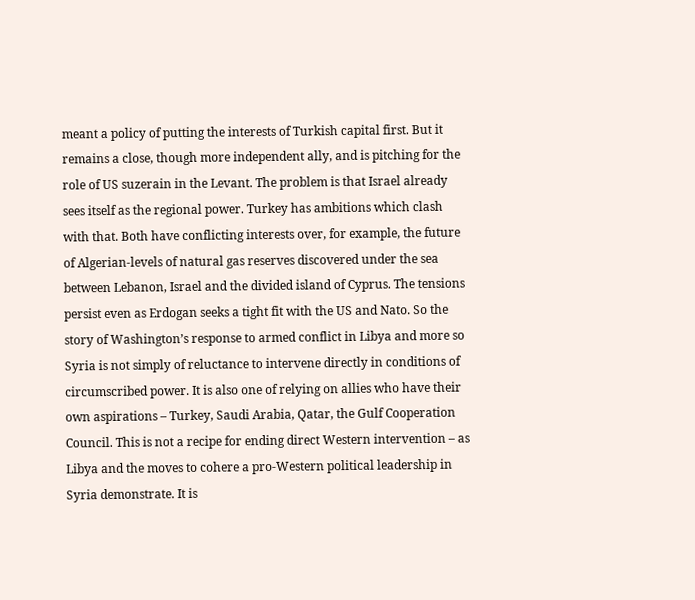meant a policy of putting the interests of Turkish capital first. But it remains a close, though more independent ally, and is pitching for the role of US suzerain in the Levant. The problem is that Israel already sees itself as the regional power. Turkey has ambitions which clash with that. Both have conflicting interests over, for example, the future of Algerian-levels of natural gas reserves discovered under the sea between Lebanon, Israel and the divided island of Cyprus. The tensions persist even as Erdogan seeks a tight fit with the US and Nato. So the story of Washington’s response to armed conflict in Libya and more so Syria is not simply of reluctance to intervene directly in conditions of circumscribed power. It is also one of relying on allies who have their own aspirations – Turkey, Saudi Arabia, Qatar, the Gulf Cooperation Council. This is not a recipe for ending direct Western intervention – as Libya and the moves to cohere a pro-Western political leadership in Syria demonstrate. It is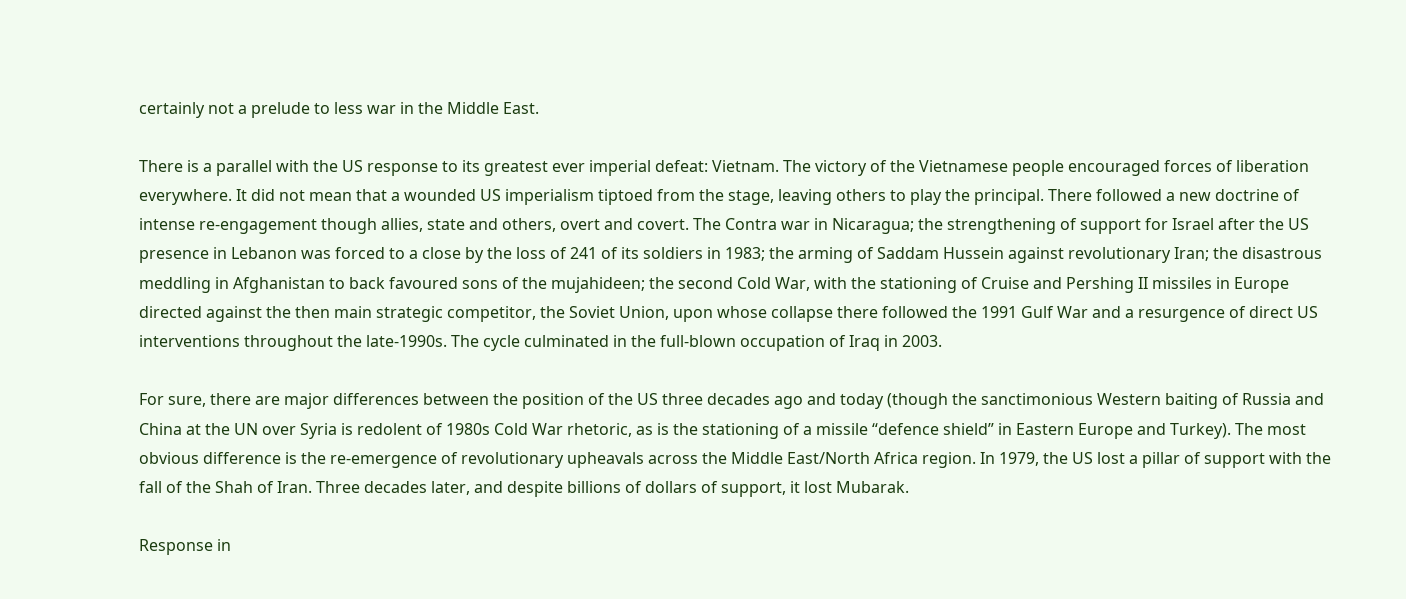certainly not a prelude to less war in the Middle East.

There is a parallel with the US response to its greatest ever imperial defeat: Vietnam. The victory of the Vietnamese people encouraged forces of liberation everywhere. It did not mean that a wounded US imperialism tiptoed from the stage, leaving others to play the principal. There followed a new doctrine of intense re-engagement though allies, state and others, overt and covert. The Contra war in Nicaragua; the strengthening of support for Israel after the US presence in Lebanon was forced to a close by the loss of 241 of its soldiers in 1983; the arming of Saddam Hussein against revolutionary Iran; the disastrous meddling in Afghanistan to back favoured sons of the mujahideen; the second Cold War, with the stationing of Cruise and Pershing II missiles in Europe directed against the then main strategic competitor, the Soviet Union, upon whose collapse there followed the 1991 Gulf War and a resurgence of direct US interventions throughout the late-1990s. The cycle culminated in the full-blown occupation of Iraq in 2003.

For sure, there are major differences between the position of the US three decades ago and today (though the sanctimonious Western baiting of Russia and China at the UN over Syria is redolent of 1980s Cold War rhetoric, as is the stationing of a missile “defence shield” in Eastern Europe and Turkey). The most obvious difference is the re-emergence of revolutionary upheavals across the Middle East/North Africa region. In 1979, the US lost a pillar of support with the fall of the Shah of Iran. Three decades later, and despite billions of dollars of support, it lost Mubarak.

Response in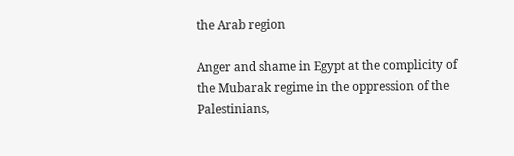the Arab region

Anger and shame in Egypt at the complicity of the Mubarak regime in the oppression of the Palestinians,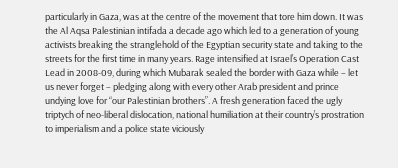particularly in Gaza, was at the centre of the movement that tore him down. It was the Al Aqsa Palestinian intifada a decade ago which led to a generation of young activists breaking the stranglehold of the Egyptian security state and taking to the streets for the first time in many years. Rage intensified at Israel’s Operation Cast Lead in 2008-09, during which Mubarak sealed the border with Gaza while – let us never forget – pledging along with every other Arab president and prince undying love for “our Palestinian brothers”. A fresh generation faced the ugly triptych of neo-liberal dislocation, national humiliation at their country’s prostration to imperialism and a police state viciously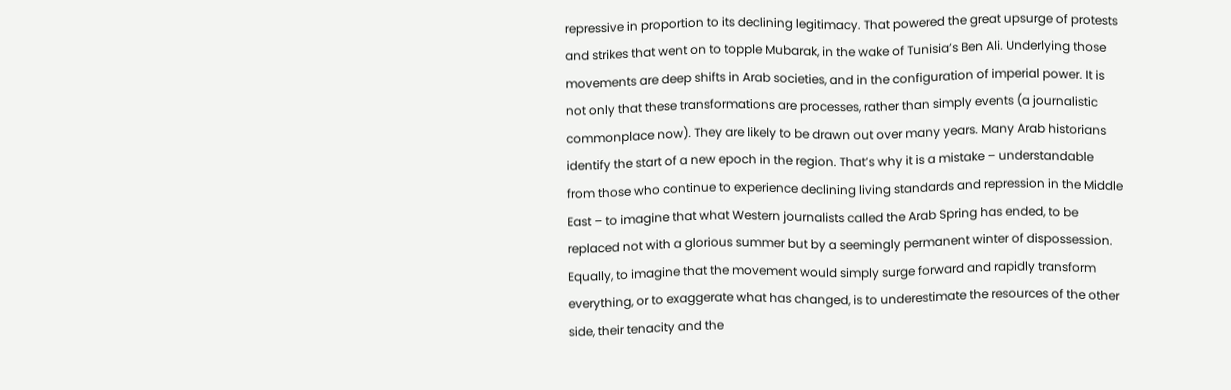repressive in proportion to its declining legitimacy. That powered the great upsurge of protests and strikes that went on to topple Mubarak, in the wake of Tunisia’s Ben Ali. Underlying those movements are deep shifts in Arab societies, and in the configuration of imperial power. It is not only that these transformations are processes, rather than simply events (a journalistic commonplace now). They are likely to be drawn out over many years. Many Arab historians identify the start of a new epoch in the region. That’s why it is a mistake – understandable from those who continue to experience declining living standards and repression in the Middle East – to imagine that what Western journalists called the Arab Spring has ended, to be replaced not with a glorious summer but by a seemingly permanent winter of dispossession. Equally, to imagine that the movement would simply surge forward and rapidly transform everything, or to exaggerate what has changed, is to underestimate the resources of the other side, their tenacity and the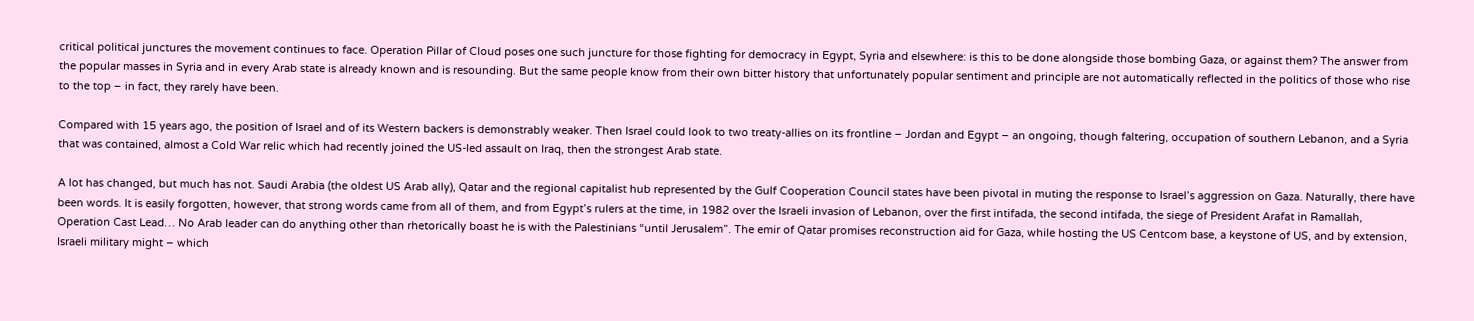critical political junctures the movement continues to face. Operation Pillar of Cloud poses one such juncture for those fighting for democracy in Egypt, Syria and elsewhere: is this to be done alongside those bombing Gaza, or against them? The answer from the popular masses in Syria and in every Arab state is already known and is resounding. But the same people know from their own bitter history that unfortunately popular sentiment and principle are not automatically reflected in the politics of those who rise to the top – in fact, they rarely have been.

Compared with 15 years ago, the position of Israel and of its Western backers is demonstrably weaker. Then Israel could look to two treaty-allies on its frontline – Jordan and Egypt – an ongoing, though faltering, occupation of southern Lebanon, and a Syria that was contained, almost a Cold War relic which had recently joined the US-led assault on Iraq, then the strongest Arab state.

A lot has changed, but much has not. Saudi Arabia (the oldest US Arab ally), Qatar and the regional capitalist hub represented by the Gulf Cooperation Council states have been pivotal in muting the response to Israel’s aggression on Gaza. Naturally, there have been words. It is easily forgotten, however, that strong words came from all of them, and from Egypt’s rulers at the time, in 1982 over the Israeli invasion of Lebanon, over the first intifada, the second intifada, the siege of President Arafat in Ramallah, Operation Cast Lead… No Arab leader can do anything other than rhetorically boast he is with the Palestinians “until Jerusalem”. The emir of Qatar promises reconstruction aid for Gaza, while hosting the US Centcom base, a keystone of US, and by extension, Israeli military might – which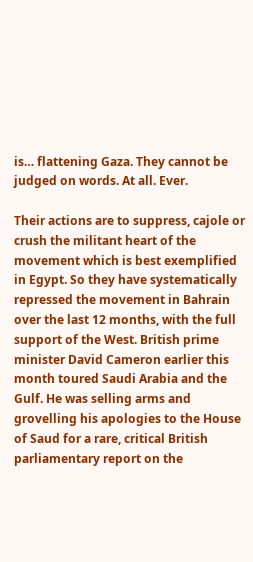is… flattening Gaza. They cannot be judged on words. At all. Ever.

Their actions are to suppress, cajole or crush the militant heart of the movement which is best exemplified in Egypt. So they have systematically repressed the movement in Bahrain over the last 12 months, with the full support of the West. British prime minister David Cameron earlier this month toured Saudi Arabia and the Gulf. He was selling arms and grovelling his apologies to the House of Saud for a rare, critical British parliamentary report on the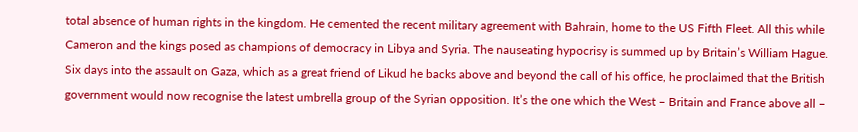total absence of human rights in the kingdom. He cemented the recent military agreement with Bahrain, home to the US Fifth Fleet. All this while Cameron and the kings posed as champions of democracy in Libya and Syria. The nauseating hypocrisy is summed up by Britain’s William Hague. Six days into the assault on Gaza, which as a great friend of Likud he backs above and beyond the call of his office, he proclaimed that the British government would now recognise the latest umbrella group of the Syrian opposition. It’s the one which the West – Britain and France above all –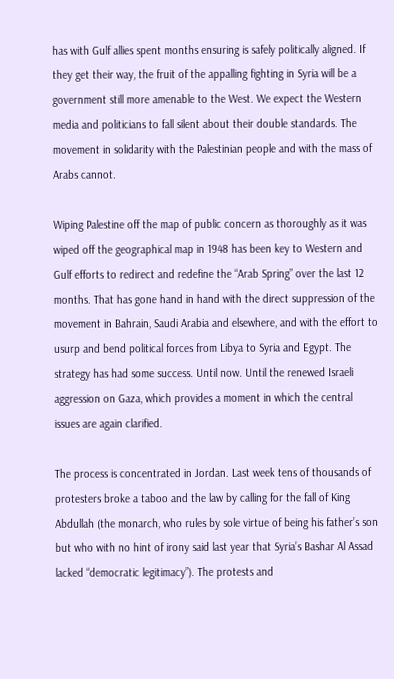has with Gulf allies spent months ensuring is safely politically aligned. If they get their way, the fruit of the appalling fighting in Syria will be a government still more amenable to the West. We expect the Western media and politicians to fall silent about their double standards. The movement in solidarity with the Palestinian people and with the mass of Arabs cannot.

Wiping Palestine off the map of public concern as thoroughly as it was wiped off the geographical map in 1948 has been key to Western and Gulf efforts to redirect and redefine the “Arab Spring” over the last 12 months. That has gone hand in hand with the direct suppression of the movement in Bahrain, Saudi Arabia and elsewhere, and with the effort to usurp and bend political forces from Libya to Syria and Egypt. The strategy has had some success. Until now. Until the renewed Israeli aggression on Gaza, which provides a moment in which the central issues are again clarified.

The process is concentrated in Jordan. Last week tens of thousands of protesters broke a taboo and the law by calling for the fall of King Abdullah (the monarch, who rules by sole virtue of being his father’s son but who with no hint of irony said last year that Syria’s Bashar Al Assad lacked “democratic legitimacy”). The protests and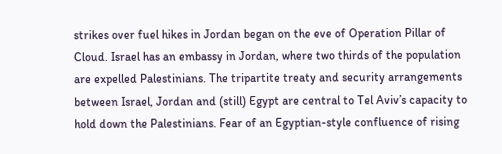strikes over fuel hikes in Jordan began on the eve of Operation Pillar of Cloud. Israel has an embassy in Jordan, where two thirds of the population are expelled Palestinians. The tripartite treaty and security arrangements between Israel, Jordan and (still) Egypt are central to Tel Aviv’s capacity to hold down the Palestinians. Fear of an Egyptian-style confluence of rising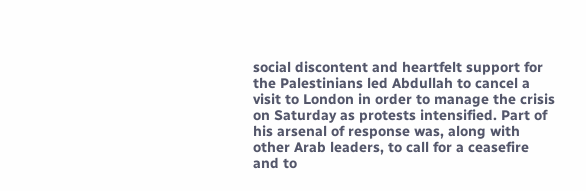social discontent and heartfelt support for the Palestinians led Abdullah to cancel a visit to London in order to manage the crisis on Saturday as protests intensified. Part of his arsenal of response was, along with other Arab leaders, to call for a ceasefire and to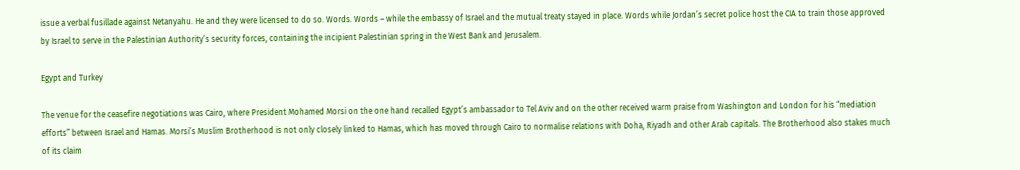issue a verbal fusillade against Netanyahu. He and they were licensed to do so. Words. Words – while the embassy of Israel and the mutual treaty stayed in place. Words while Jordan’s secret police host the CIA to train those approved by Israel to serve in the Palestinian Authority’s security forces, containing the incipient Palestinian spring in the West Bank and Jerusalem.

Egypt and Turkey

The venue for the ceasefire negotiations was Cairo, where President Mohamed Morsi on the one hand recalled Egypt’s ambassador to Tel Aviv and on the other received warm praise from Washington and London for his “mediation efforts” between Israel and Hamas. Morsi’s Muslim Brotherhood is not only closely linked to Hamas, which has moved through Cairo to normalise relations with Doha, Riyadh and other Arab capitals. The Brotherhood also stakes much of its claim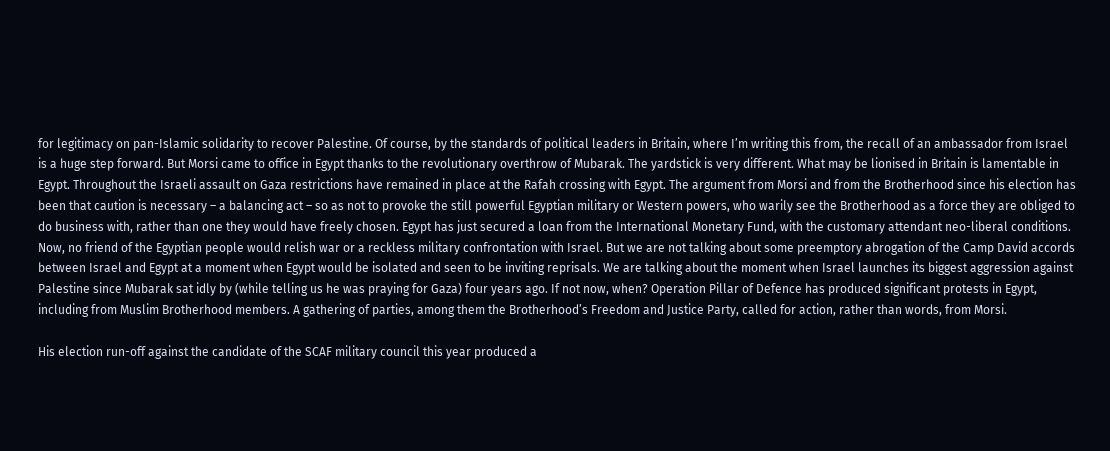for legitimacy on pan-Islamic solidarity to recover Palestine. Of course, by the standards of political leaders in Britain, where I’m writing this from, the recall of an ambassador from Israel is a huge step forward. But Morsi came to office in Egypt thanks to the revolutionary overthrow of Mubarak. The yardstick is very different. What may be lionised in Britain is lamentable in Egypt. Throughout the Israeli assault on Gaza restrictions have remained in place at the Rafah crossing with Egypt. The argument from Morsi and from the Brotherhood since his election has been that caution is necessary – a balancing act – so as not to provoke the still powerful Egyptian military or Western powers, who warily see the Brotherhood as a force they are obliged to do business with, rather than one they would have freely chosen. Egypt has just secured a loan from the International Monetary Fund, with the customary attendant neo-liberal conditions. Now, no friend of the Egyptian people would relish war or a reckless military confrontation with Israel. But we are not talking about some preemptory abrogation of the Camp David accords between Israel and Egypt at a moment when Egypt would be isolated and seen to be inviting reprisals. We are talking about the moment when Israel launches its biggest aggression against Palestine since Mubarak sat idly by (while telling us he was praying for Gaza) four years ago. If not now, when? Operation Pillar of Defence has produced significant protests in Egypt, including from Muslim Brotherhood members. A gathering of parties, among them the Brotherhood’s Freedom and Justice Party, called for action, rather than words, from Morsi.

His election run-off against the candidate of the SCAF military council this year produced a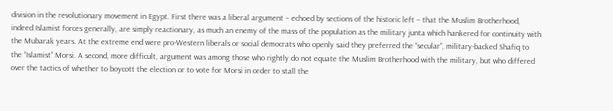division in the revolutionary movement in Egypt. First there was a liberal argument – echoed by sections of the historic left – that the Muslim Brotherhood, indeed Islamist forces generally, are simply reactionary, as much an enemy of the mass of the population as the military junta which hankered for continuity with the Mubarak years. At the extreme end were pro-Western liberals or social democrats who openly said they preferred the “secular”, military-backed Shafiq to the “Islamist” Morsi. A second, more difficult, argument was among those who rightly do not equate the Muslim Brotherhood with the military, but who differed over the tactics of whether to boycott the election or to vote for Morsi in order to stall the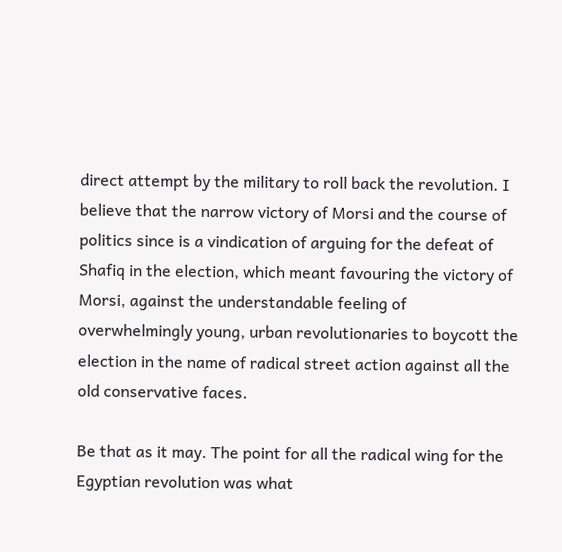direct attempt by the military to roll back the revolution. I believe that the narrow victory of Morsi and the course of politics since is a vindication of arguing for the defeat of Shafiq in the election, which meant favouring the victory of Morsi, against the understandable feeling of overwhelmingly young, urban revolutionaries to boycott the election in the name of radical street action against all the old conservative faces.

Be that as it may. The point for all the radical wing for the Egyptian revolution was what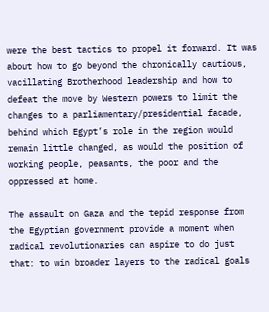were the best tactics to propel it forward. It was about how to go beyond the chronically cautious, vacillating Brotherhood leadership and how to defeat the move by Western powers to limit the changes to a parliamentary/presidential facade, behind which Egypt’s role in the region would remain little changed, as would the position of working people, peasants, the poor and the oppressed at home.

The assault on Gaza and the tepid response from the Egyptian government provide a moment when radical revolutionaries can aspire to do just that: to win broader layers to the radical goals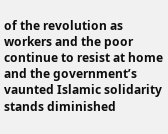of the revolution as workers and the poor continue to resist at home and the government’s vaunted Islamic solidarity stands diminished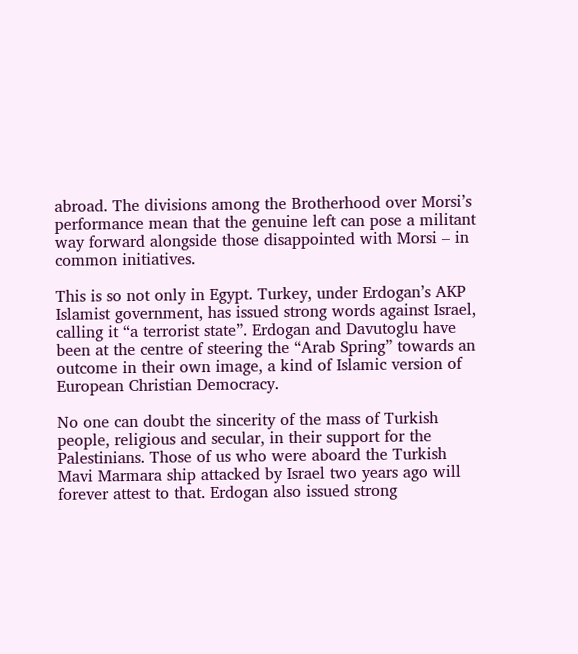abroad. The divisions among the Brotherhood over Morsi’s performance mean that the genuine left can pose a militant way forward alongside those disappointed with Morsi – in common initiatives.

This is so not only in Egypt. Turkey, under Erdogan’s AKP Islamist government, has issued strong words against Israel, calling it “a terrorist state”. Erdogan and Davutoglu have been at the centre of steering the “Arab Spring” towards an outcome in their own image, a kind of Islamic version of European Christian Democracy.

No one can doubt the sincerity of the mass of Turkish people, religious and secular, in their support for the Palestinians. Those of us who were aboard the Turkish Mavi Marmara ship attacked by Israel two years ago will forever attest to that. Erdogan also issued strong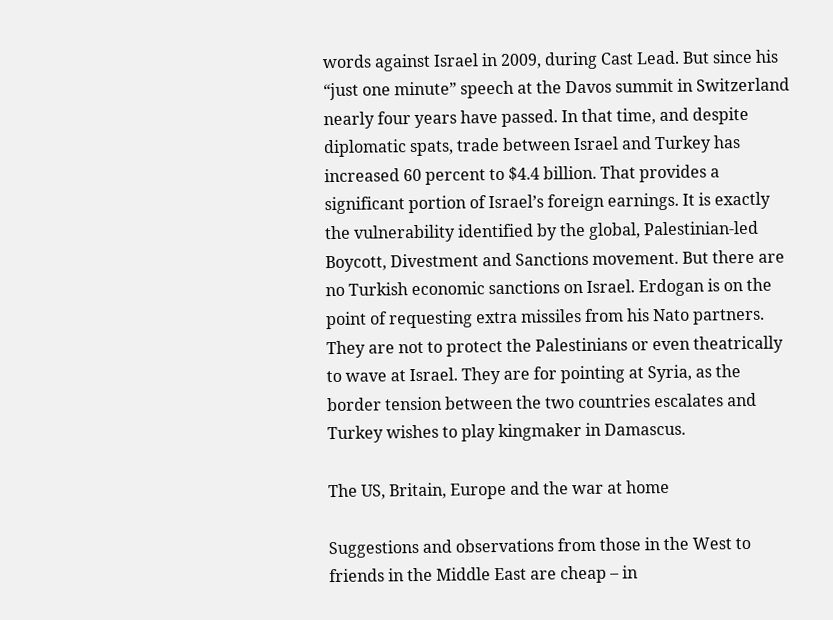words against Israel in 2009, during Cast Lead. But since his “just one minute” speech at the Davos summit in Switzerland nearly four years have passed. In that time, and despite diplomatic spats, trade between Israel and Turkey has increased 60 percent to $4.4 billion. That provides a significant portion of Israel’s foreign earnings. It is exactly the vulnerability identified by the global, Palestinian-led Boycott, Divestment and Sanctions movement. But there are no Turkish economic sanctions on Israel. Erdogan is on the point of requesting extra missiles from his Nato partners. They are not to protect the Palestinians or even theatrically to wave at Israel. They are for pointing at Syria, as the border tension between the two countries escalates and Turkey wishes to play kingmaker in Damascus.

The US, Britain, Europe and the war at home

Suggestions and observations from those in the West to friends in the Middle East are cheap – in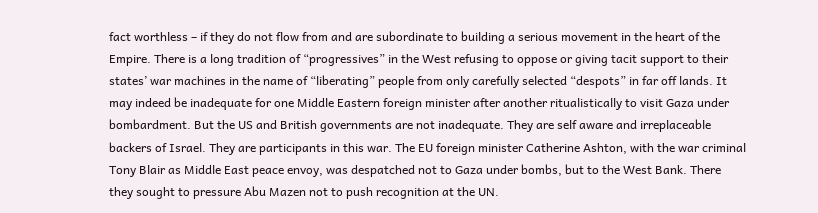fact worthless – if they do not flow from and are subordinate to building a serious movement in the heart of the Empire. There is a long tradition of “progressives” in the West refusing to oppose or giving tacit support to their states’ war machines in the name of “liberating” people from only carefully selected “despots” in far off lands. It may indeed be inadequate for one Middle Eastern foreign minister after another ritualistically to visit Gaza under bombardment. But the US and British governments are not inadequate. They are self aware and irreplaceable backers of Israel. They are participants in this war. The EU foreign minister Catherine Ashton, with the war criminal Tony Blair as Middle East peace envoy, was despatched not to Gaza under bombs, but to the West Bank. There they sought to pressure Abu Mazen not to push recognition at the UN.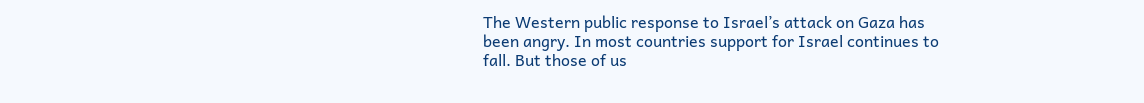The Western public response to Israel’s attack on Gaza has been angry. In most countries support for Israel continues to fall. But those of us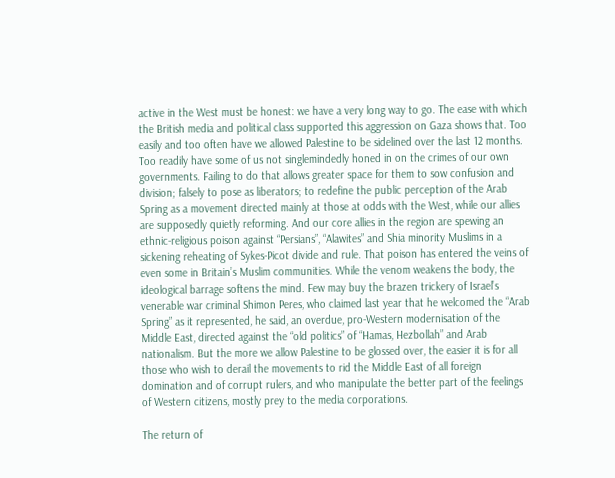active in the West must be honest: we have a very long way to go. The ease with which the British media and political class supported this aggression on Gaza shows that. Too easily and too often have we allowed Palestine to be sidelined over the last 12 months. Too readily have some of us not singlemindedly honed in on the crimes of our own governments. Failing to do that allows greater space for them to sow confusion and division; falsely to pose as liberators; to redefine the public perception of the Arab Spring as a movement directed mainly at those at odds with the West, while our allies are supposedly quietly reforming. And our core allies in the region are spewing an ethnic-religious poison against “Persians”, “Alawites” and Shia minority Muslims in a sickening reheating of Sykes-Picot divide and rule. That poison has entered the veins of even some in Britain’s Muslim communities. While the venom weakens the body, the ideological barrage softens the mind. Few may buy the brazen trickery of Israel’s venerable war criminal Shimon Peres, who claimed last year that he welcomed the “Arab Spring” as it represented, he said, an overdue, pro-Western modernisation of the Middle East, directed against the “old politics” of “Hamas, Hezbollah” and Arab nationalism. But the more we allow Palestine to be glossed over, the easier it is for all those who wish to derail the movements to rid the Middle East of all foreign domination and of corrupt rulers, and who manipulate the better part of the feelings of Western citizens, mostly prey to the media corporations.

The return of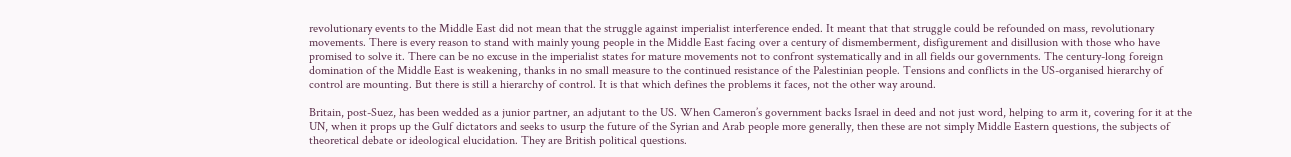revolutionary events to the Middle East did not mean that the struggle against imperialist interference ended. It meant that that struggle could be refounded on mass, revolutionary movements. There is every reason to stand with mainly young people in the Middle East facing over a century of dismemberment, disfigurement and disillusion with those who have promised to solve it. There can be no excuse in the imperialist states for mature movements not to confront systematically and in all fields our governments. The century-long foreign domination of the Middle East is weakening, thanks in no small measure to the continued resistance of the Palestinian people. Tensions and conflicts in the US-organised hierarchy of control are mounting. But there is still a hierarchy of control. It is that which defines the problems it faces, not the other way around.

Britain, post-Suez, has been wedded as a junior partner, an adjutant to the US. When Cameron’s government backs Israel in deed and not just word, helping to arm it, covering for it at the UN, when it props up the Gulf dictators and seeks to usurp the future of the Syrian and Arab people more generally, then these are not simply Middle Eastern questions, the subjects of theoretical debate or ideological elucidation. They are British political questions.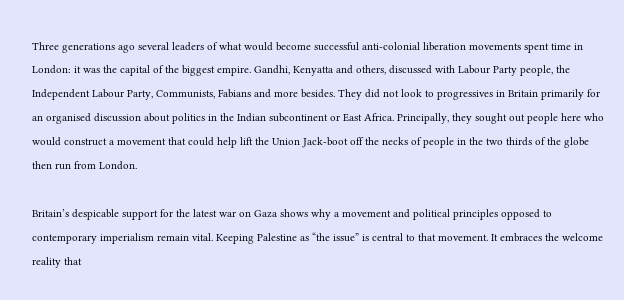Three generations ago several leaders of what would become successful anti-colonial liberation movements spent time in London: it was the capital of the biggest empire. Gandhi, Kenyatta and others, discussed with Labour Party people, the Independent Labour Party, Communists, Fabians and more besides. They did not look to progressives in Britain primarily for an organised discussion about politics in the Indian subcontinent or East Africa. Principally, they sought out people here who would construct a movement that could help lift the Union Jack-boot off the necks of people in the two thirds of the globe then run from London.

Britain’s despicable support for the latest war on Gaza shows why a movement and political principles opposed to contemporary imperialism remain vital. Keeping Palestine as “the issue” is central to that movement. It embraces the welcome reality that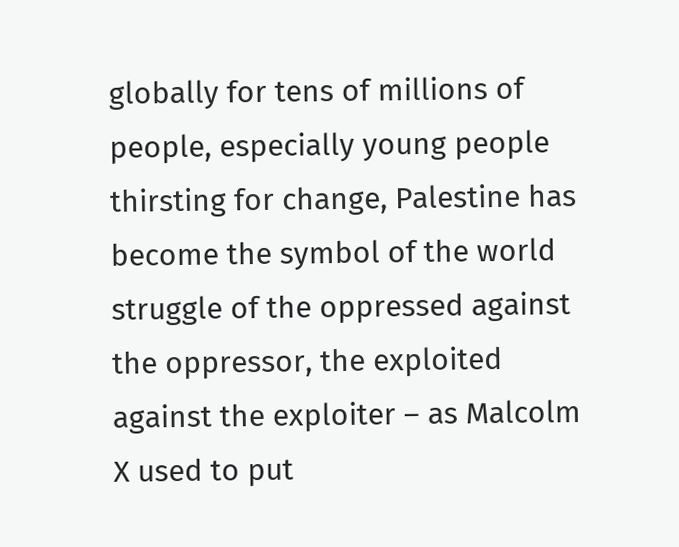globally for tens of millions of people, especially young people thirsting for change, Palestine has become the symbol of the world struggle of the oppressed against the oppressor, the exploited against the exploiter – as Malcolm X used to put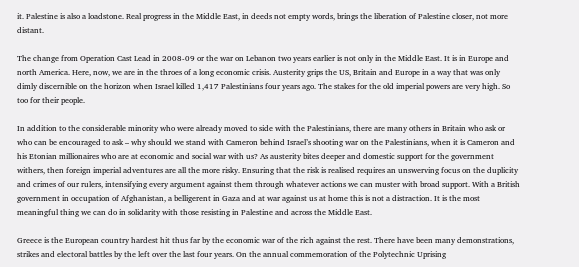it. Palestine is also a loadstone. Real progress in the Middle East, in deeds not empty words, brings the liberation of Palestine closer, not more distant.

The change from Operation Cast Lead in 2008-09 or the war on Lebanon two years earlier is not only in the Middle East. It is in Europe and north America. Here, now, we are in the throes of a long economic crisis. Austerity grips the US, Britain and Europe in a way that was only dimly discernible on the horizon when Israel killed 1,417 Palestinians four years ago. The stakes for the old imperial powers are very high. So too for their people.

In addition to the considerable minority who were already moved to side with the Palestinians, there are many others in Britain who ask or who can be encouraged to ask – why should we stand with Cameron behind Israel’s shooting war on the Palestinians, when it is Cameron and his Etonian millionaires who are at economic and social war with us? As austerity bites deeper and domestic support for the government withers, then foreign imperial adventures are all the more risky. Ensuring that the risk is realised requires an unswerving focus on the duplicity and crimes of our rulers, intensifying every argument against them through whatever actions we can muster with broad support. With a British government in occupation of Afghanistan, a belligerent in Gaza and at war against us at home this is not a distraction. It is the most meaningful thing we can do in solidarity with those resisting in Palestine and across the Middle East.

Greece is the European country hardest hit thus far by the economic war of the rich against the rest. There have been many demonstrations, strikes and electoral battles by the left over the last four years. On the annual commemoration of the Polytechnic Uprising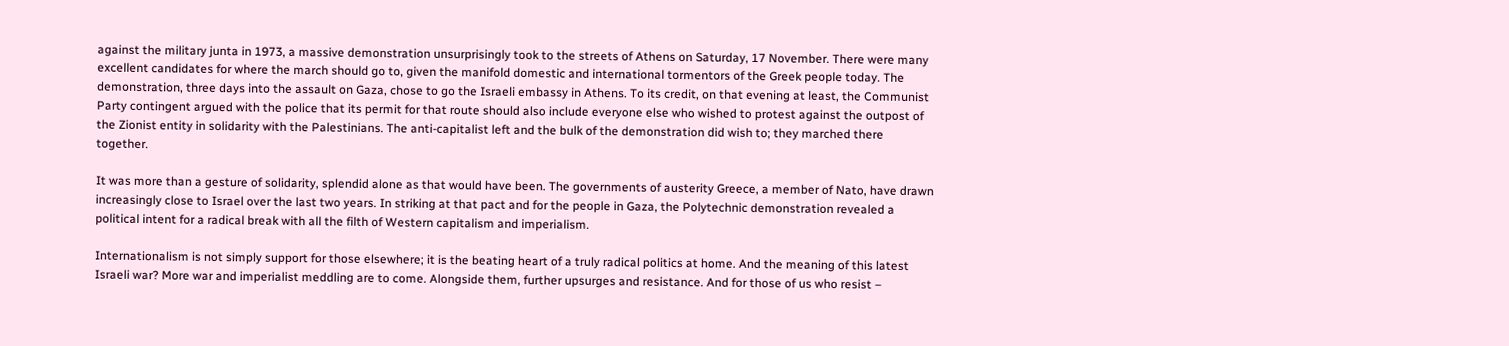against the military junta in 1973, a massive demonstration unsurprisingly took to the streets of Athens on Saturday, 17 November. There were many excellent candidates for where the march should go to, given the manifold domestic and international tormentors of the Greek people today. The demonstration, three days into the assault on Gaza, chose to go the Israeli embassy in Athens. To its credit, on that evening at least, the Communist Party contingent argued with the police that its permit for that route should also include everyone else who wished to protest against the outpost of the Zionist entity in solidarity with the Palestinians. The anti-capitalist left and the bulk of the demonstration did wish to; they marched there together.

It was more than a gesture of solidarity, splendid alone as that would have been. The governments of austerity Greece, a member of Nato, have drawn increasingly close to Israel over the last two years. In striking at that pact and for the people in Gaza, the Polytechnic demonstration revealed a political intent for a radical break with all the filth of Western capitalism and imperialism.

Internationalism is not simply support for those elsewhere; it is the beating heart of a truly radical politics at home. And the meaning of this latest Israeli war? More war and imperialist meddling are to come. Alongside them, further upsurges and resistance. And for those of us who resist –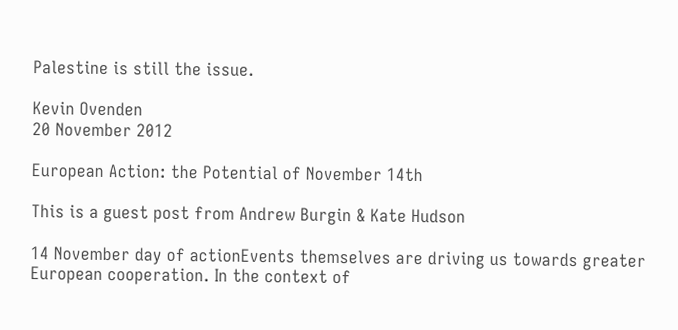Palestine is still the issue.

Kevin Ovenden
20 November 2012

European Action: the Potential of November 14th

This is a guest post from Andrew Burgin & Kate Hudson

14 November day of actionEvents themselves are driving us towards greater European cooperation. In the context of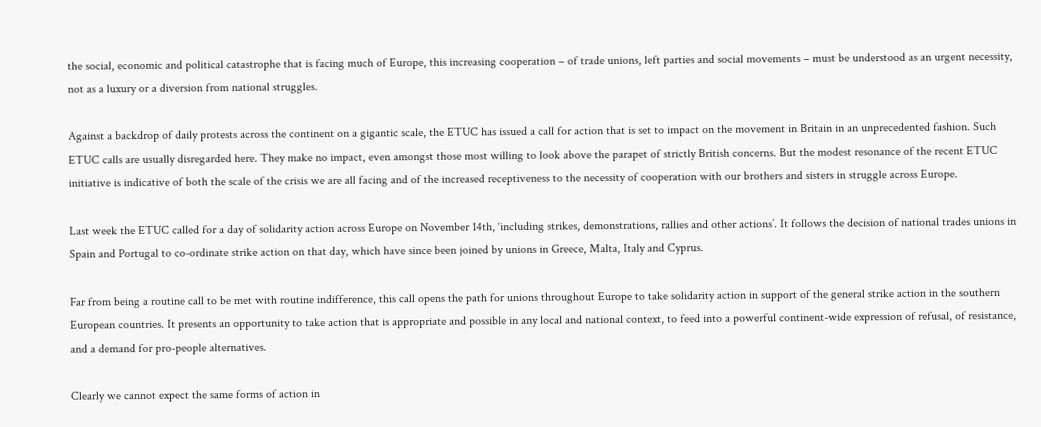the social, economic and political catastrophe that is facing much of Europe, this increasing cooperation – of trade unions, left parties and social movements – must be understood as an urgent necessity, not as a luxury or a diversion from national struggles.

Against a backdrop of daily protests across the continent on a gigantic scale, the ETUC has issued a call for action that is set to impact on the movement in Britain in an unprecedented fashion. Such ETUC calls are usually disregarded here. They make no impact, even amongst those most willing to look above the parapet of strictly British concerns. But the modest resonance of the recent ETUC initiative is indicative of both the scale of the crisis we are all facing and of the increased receptiveness to the necessity of cooperation with our brothers and sisters in struggle across Europe.

Last week the ETUC called for a day of solidarity action across Europe on November 14th, ‘including strikes, demonstrations, rallies and other actions’. It follows the decision of national trades unions in Spain and Portugal to co-ordinate strike action on that day, which have since been joined by unions in Greece, Malta, Italy and Cyprus.

Far from being a routine call to be met with routine indifference, this call opens the path for unions throughout Europe to take solidarity action in support of the general strike action in the southern European countries. It presents an opportunity to take action that is appropriate and possible in any local and national context, to feed into a powerful continent-wide expression of refusal, of resistance, and a demand for pro-people alternatives.

Clearly we cannot expect the same forms of action in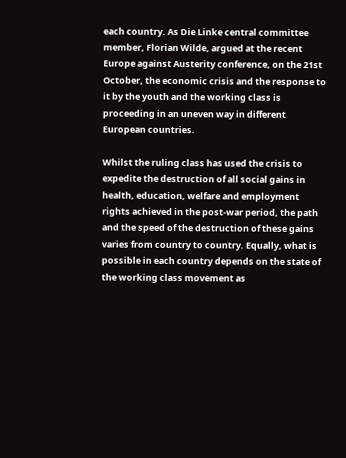each country. As Die Linke central committee member, Florian Wilde, argued at the recent Europe against Austerity conference, on the 21st October, the economic crisis and the response to it by the youth and the working class is proceeding in an uneven way in different European countries.

Whilst the ruling class has used the crisis to expedite the destruction of all social gains in health, education, welfare and employment rights achieved in the post-war period, the path and the speed of the destruction of these gains varies from country to country. Equally, what is possible in each country depends on the state of the working class movement as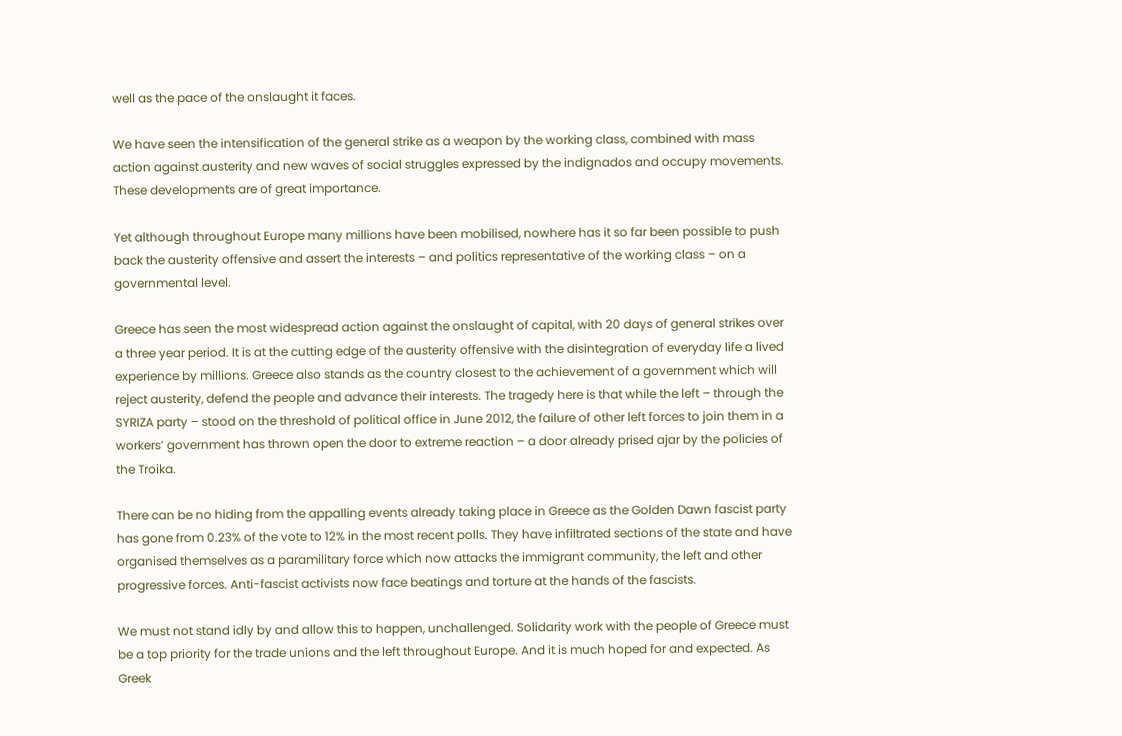well as the pace of the onslaught it faces.

We have seen the intensification of the general strike as a weapon by the working class, combined with mass action against austerity and new waves of social struggles expressed by the indignados and occupy movements. These developments are of great importance.

Yet although throughout Europe many millions have been mobilised, nowhere has it so far been possible to push back the austerity offensive and assert the interests – and politics representative of the working class – on a governmental level.

Greece has seen the most widespread action against the onslaught of capital, with 20 days of general strikes over a three year period. It is at the cutting edge of the austerity offensive with the disintegration of everyday life a lived experience by millions. Greece also stands as the country closest to the achievement of a government which will reject austerity, defend the people and advance their interests. The tragedy here is that while the left – through the SYRIZA party – stood on the threshold of political office in June 2012, the failure of other left forces to join them in a workers’ government has thrown open the door to extreme reaction – a door already prised ajar by the policies of the Troika.

There can be no hiding from the appalling events already taking place in Greece as the Golden Dawn fascist party has gone from 0.23% of the vote to 12% in the most recent polls. They have infiltrated sections of the state and have organised themselves as a paramilitary force which now attacks the immigrant community, the left and other progressive forces. Anti-fascist activists now face beatings and torture at the hands of the fascists.

We must not stand idly by and allow this to happen, unchallenged. Solidarity work with the people of Greece must be a top priority for the trade unions and the left throughout Europe. And it is much hoped for and expected. As Greek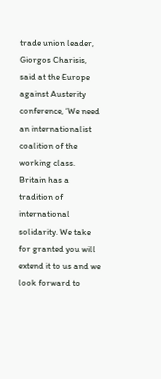trade union leader, Giorgos Charisis, said at the Europe against Austerity conference, ‘We need an internationalist coalition of the working class. Britain has a tradition of international solidarity. We take for granted you will extend it to us and we look forward to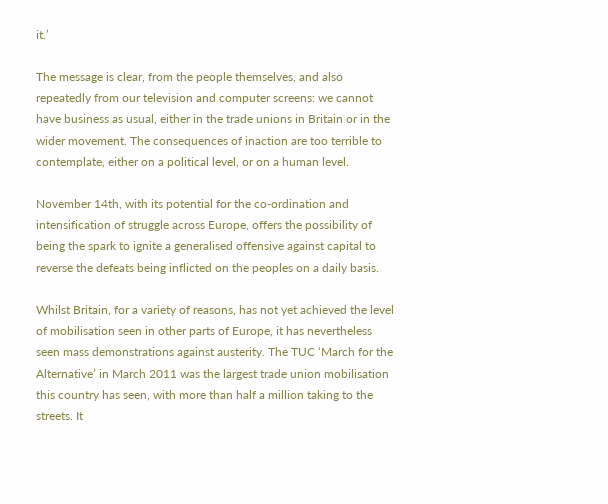it.’

The message is clear, from the people themselves, and also repeatedly from our television and computer screens: we cannot have business as usual, either in the trade unions in Britain or in the wider movement. The consequences of inaction are too terrible to contemplate, either on a political level, or on a human level.

November 14th, with its potential for the co-ordination and intensification of struggle across Europe, offers the possibility of being the spark to ignite a generalised offensive against capital to reverse the defeats being inflicted on the peoples on a daily basis.

Whilst Britain, for a variety of reasons, has not yet achieved the level of mobilisation seen in other parts of Europe, it has nevertheless seen mass demonstrations against austerity. The TUC ‘March for the Alternative’ in March 2011 was the largest trade union mobilisation this country has seen, with more than half a million taking to the streets. It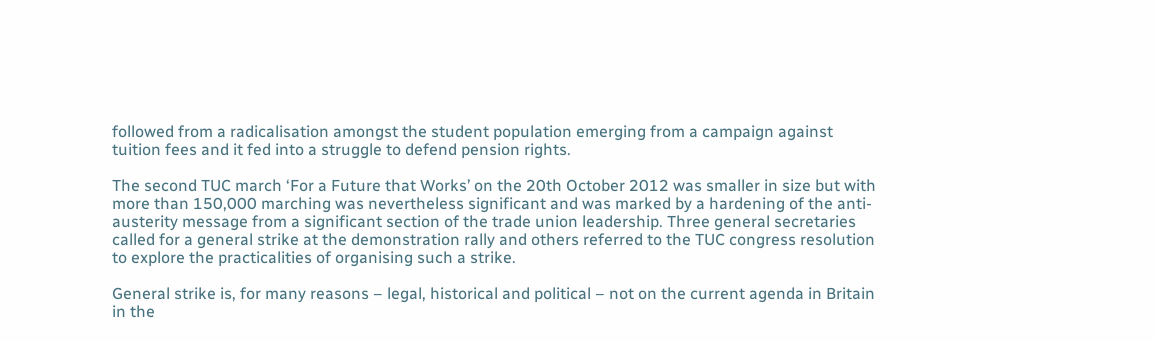followed from a radicalisation amongst the student population emerging from a campaign against tuition fees and it fed into a struggle to defend pension rights.

The second TUC march ‘For a Future that Works’ on the 20th October 2012 was smaller in size but with more than 150,000 marching was nevertheless significant and was marked by a hardening of the anti-austerity message from a significant section of the trade union leadership. Three general secretaries called for a general strike at the demonstration rally and others referred to the TUC congress resolution to explore the practicalities of organising such a strike.

General strike is, for many reasons – legal, historical and political – not on the current agenda in Britain in the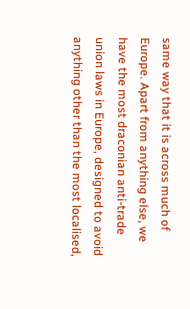same way that it is across much of Europe. Apart from anything else, we have the most draconian anti-trade union laws in Europe, designed to avoid anything other than the most localised,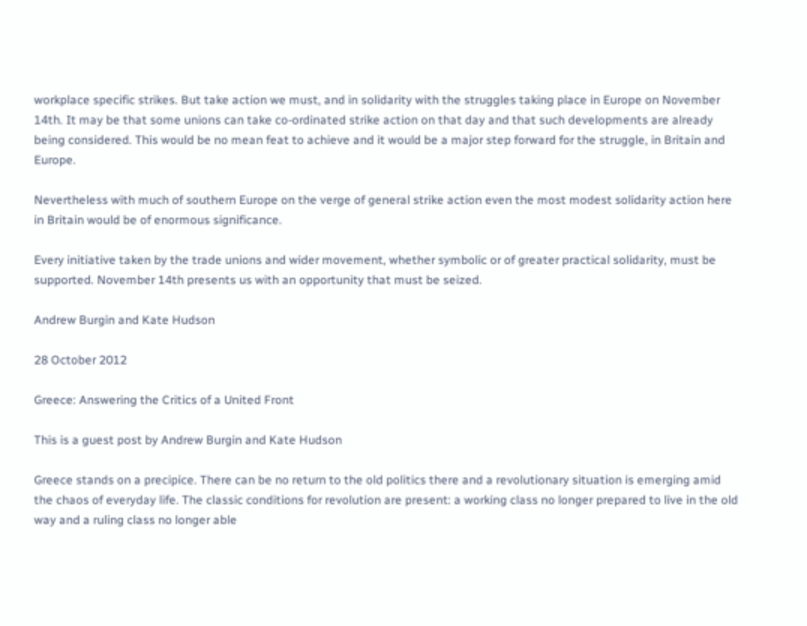workplace specific strikes. But take action we must, and in solidarity with the struggles taking place in Europe on November 14th. It may be that some unions can take co-ordinated strike action on that day and that such developments are already being considered. This would be no mean feat to achieve and it would be a major step forward for the struggle, in Britain and Europe.

Nevertheless with much of southern Europe on the verge of general strike action even the most modest solidarity action here in Britain would be of enormous significance.

Every initiative taken by the trade unions and wider movement, whether symbolic or of greater practical solidarity, must be supported. November 14th presents us with an opportunity that must be seized.

Andrew Burgin and Kate Hudson

28 October 2012

Greece: Answering the Critics of a United Front

This is a guest post by Andrew Burgin and Kate Hudson

Greece stands on a precipice. There can be no return to the old politics there and a revolutionary situation is emerging amid the chaos of everyday life. The classic conditions for revolution are present: a working class no longer prepared to live in the old way and a ruling class no longer able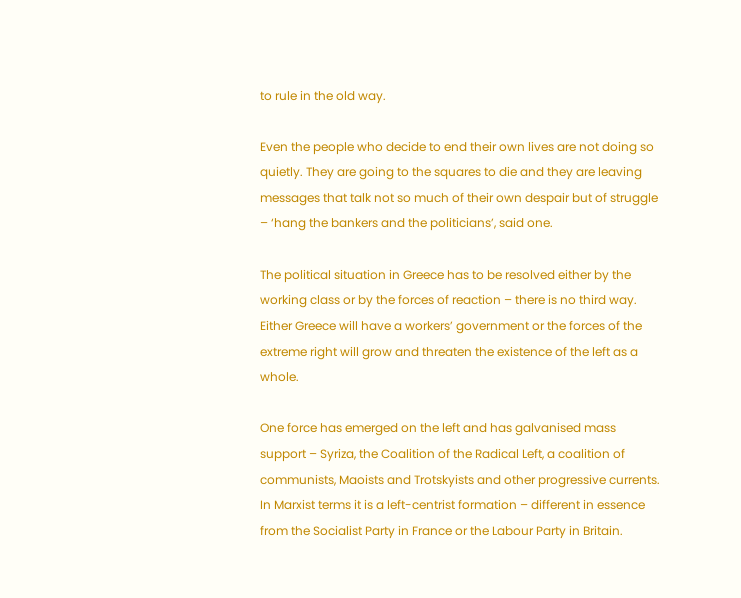to rule in the old way.

Even the people who decide to end their own lives are not doing so quietly. They are going to the squares to die and they are leaving messages that talk not so much of their own despair but of struggle – ‘hang the bankers and the politicians’, said one.

The political situation in Greece has to be resolved either by the working class or by the forces of reaction – there is no third way. Either Greece will have a workers’ government or the forces of the extreme right will grow and threaten the existence of the left as a whole.

One force has emerged on the left and has galvanised mass support – Syriza, the Coalition of the Radical Left, a coalition of communists, Maoists and Trotskyists and other progressive currents. In Marxist terms it is a left-centrist formation – different in essence from the Socialist Party in France or the Labour Party in Britain.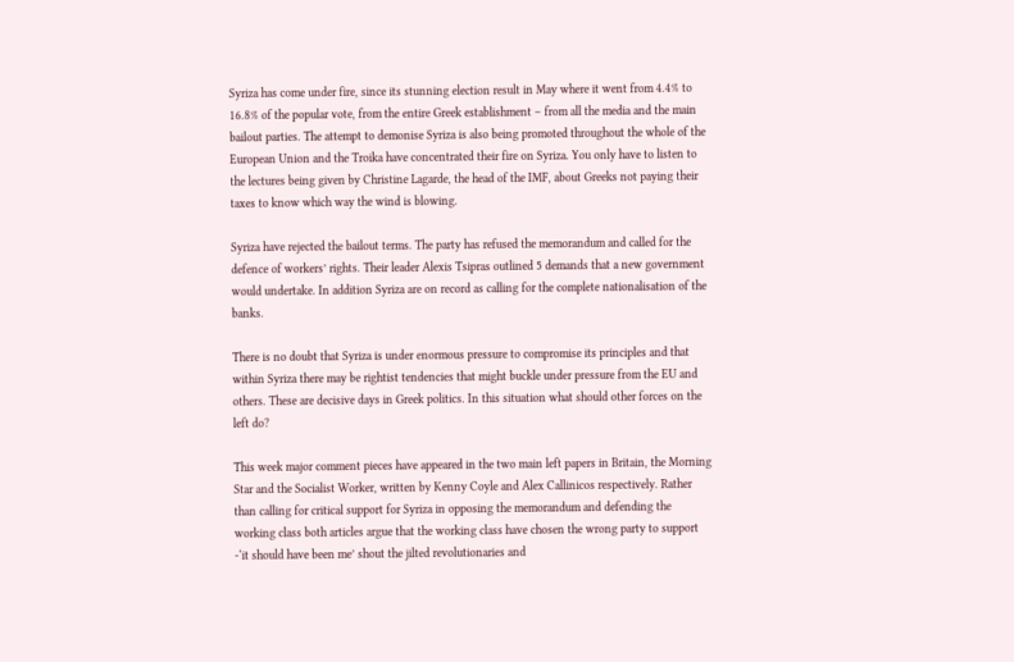Syriza has come under fire, since its stunning election result in May where it went from 4.4% to 16.8% of the popular vote, from the entire Greek establishment – from all the media and the main bailout parties. The attempt to demonise Syriza is also being promoted throughout the whole of the European Union and the Troika have concentrated their fire on Syriza. You only have to listen to the lectures being given by Christine Lagarde, the head of the IMF, about Greeks not paying their taxes to know which way the wind is blowing.

Syriza have rejected the bailout terms. The party has refused the memorandum and called for the defence of workers’ rights. Their leader Alexis Tsipras outlined 5 demands that a new government would undertake. In addition Syriza are on record as calling for the complete nationalisation of the banks.

There is no doubt that Syriza is under enormous pressure to compromise its principles and that within Syriza there may be rightist tendencies that might buckle under pressure from the EU and others. These are decisive days in Greek politics. In this situation what should other forces on the left do?

This week major comment pieces have appeared in the two main left papers in Britain, the Morning Star and the Socialist Worker, written by Kenny Coyle and Alex Callinicos respectively. Rather than calling for critical support for Syriza in opposing the memorandum and defending the working class both articles argue that the working class have chosen the wrong party to support -‘it should have been me’ shout the jilted revolutionaries and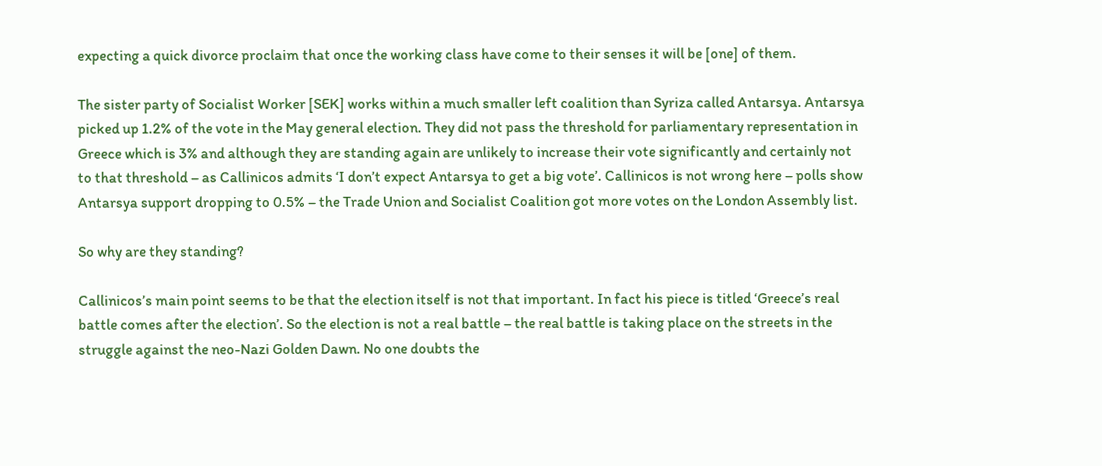expecting a quick divorce proclaim that once the working class have come to their senses it will be [one] of them.

The sister party of Socialist Worker [SEK] works within a much smaller left coalition than Syriza called Antarsya. Antarsya picked up 1.2% of the vote in the May general election. They did not pass the threshold for parliamentary representation in Greece which is 3% and although they are standing again are unlikely to increase their vote significantly and certainly not to that threshold – as Callinicos admits ‘I don’t expect Antarsya to get a big vote’. Callinicos is not wrong here – polls show Antarsya support dropping to 0.5% – the Trade Union and Socialist Coalition got more votes on the London Assembly list.

So why are they standing?

Callinicos’s main point seems to be that the election itself is not that important. In fact his piece is titled ‘Greece’s real battle comes after the election’. So the election is not a real battle – the real battle is taking place on the streets in the struggle against the neo-Nazi Golden Dawn. No one doubts the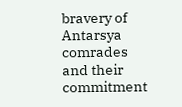bravery of Antarsya comrades and their commitment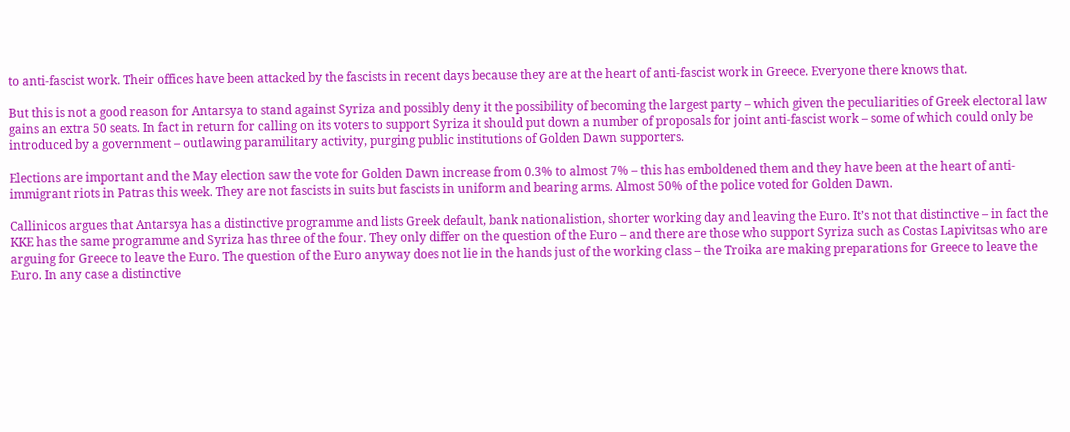to anti-fascist work. Their offices have been attacked by the fascists in recent days because they are at the heart of anti-fascist work in Greece. Everyone there knows that.

But this is not a good reason for Antarsya to stand against Syriza and possibly deny it the possibility of becoming the largest party – which given the peculiarities of Greek electoral law gains an extra 50 seats. In fact in return for calling on its voters to support Syriza it should put down a number of proposals for joint anti-fascist work – some of which could only be introduced by a government – outlawing paramilitary activity, purging public institutions of Golden Dawn supporters.

Elections are important and the May election saw the vote for Golden Dawn increase from 0.3% to almost 7% – this has emboldened them and they have been at the heart of anti-immigrant riots in Patras this week. They are not fascists in suits but fascists in uniform and bearing arms. Almost 50% of the police voted for Golden Dawn.

Callinicos argues that Antarsya has a distinctive programme and lists Greek default, bank nationalistion, shorter working day and leaving the Euro. It’s not that distinctive – in fact the KKE has the same programme and Syriza has three of the four. They only differ on the question of the Euro – and there are those who support Syriza such as Costas Lapivitsas who are arguing for Greece to leave the Euro. The question of the Euro anyway does not lie in the hands just of the working class – the Troika are making preparations for Greece to leave the Euro. In any case a distinctive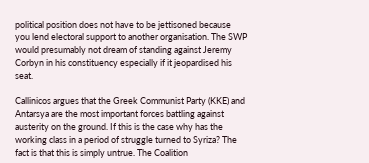political position does not have to be jettisoned because you lend electoral support to another organisation. The SWP would presumably not dream of standing against Jeremy Corbyn in his constituency especially if it jeopardised his seat.

Callinicos argues that the Greek Communist Party (KKE) and Antarsya are the most important forces battling against austerity on the ground. If this is the case why has the working class in a period of struggle turned to Syriza? The fact is that this is simply untrue. The Coalition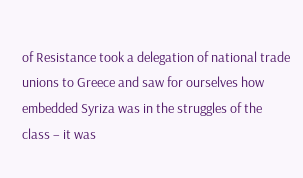of Resistance took a delegation of national trade unions to Greece and saw for ourselves how embedded Syriza was in the struggles of the class – it was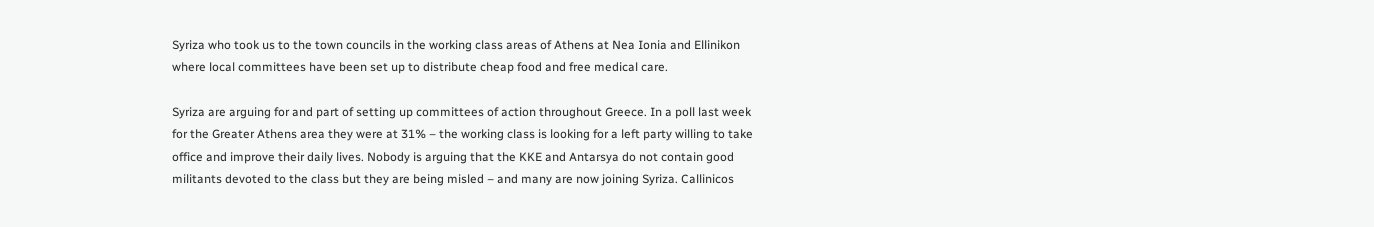Syriza who took us to the town councils in the working class areas of Athens at Nea Ionia and Ellinikon where local committees have been set up to distribute cheap food and free medical care.

Syriza are arguing for and part of setting up committees of action throughout Greece. In a poll last week for the Greater Athens area they were at 31% – the working class is looking for a left party willing to take office and improve their daily lives. Nobody is arguing that the KKE and Antarsya do not contain good militants devoted to the class but they are being misled – and many are now joining Syriza. Callinicos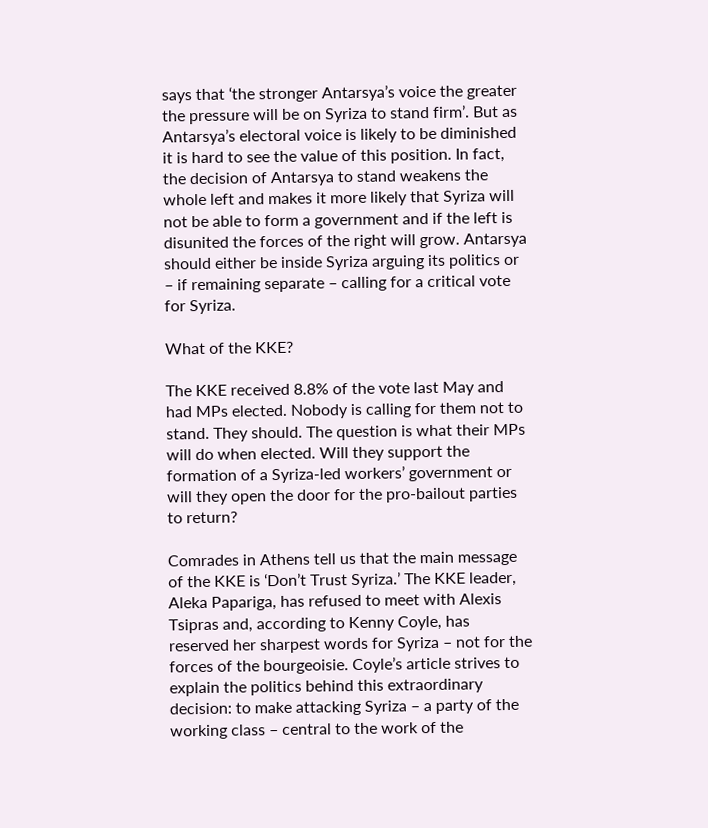says that ‘the stronger Antarsya’s voice the greater the pressure will be on Syriza to stand firm’. But as Antarsya’s electoral voice is likely to be diminished it is hard to see the value of this position. In fact, the decision of Antarsya to stand weakens the whole left and makes it more likely that Syriza will not be able to form a government and if the left is disunited the forces of the right will grow. Antarsya should either be inside Syriza arguing its politics or – if remaining separate – calling for a critical vote for Syriza.

What of the KKE?

The KKE received 8.8% of the vote last May and had MPs elected. Nobody is calling for them not to stand. They should. The question is what their MPs will do when elected. Will they support the formation of a Syriza-led workers’ government or will they open the door for the pro-bailout parties to return?

Comrades in Athens tell us that the main message of the KKE is ‘Don’t Trust Syriza.’ The KKE leader, Aleka Papariga, has refused to meet with Alexis Tsipras and, according to Kenny Coyle, has reserved her sharpest words for Syriza – not for the forces of the bourgeoisie. Coyle’s article strives to explain the politics behind this extraordinary decision: to make attacking Syriza – a party of the working class – central to the work of the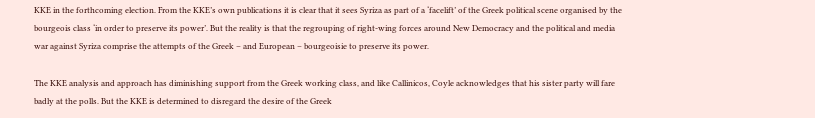KKE in the forthcoming election. From the KKE’s own publications it is clear that it sees Syriza as part of a ‘facelift’ of the Greek political scene organised by the bourgeois class ‘in order to preserve its power’. But the reality is that the regrouping of right-wing forces around New Democracy and the political and media war against Syriza comprise the attempts of the Greek – and European – bourgeoisie to preserve its power.

The KKE analysis and approach has diminishing support from the Greek working class, and like Callinicos, Coyle acknowledges that his sister party will fare badly at the polls. But the KKE is determined to disregard the desire of the Greek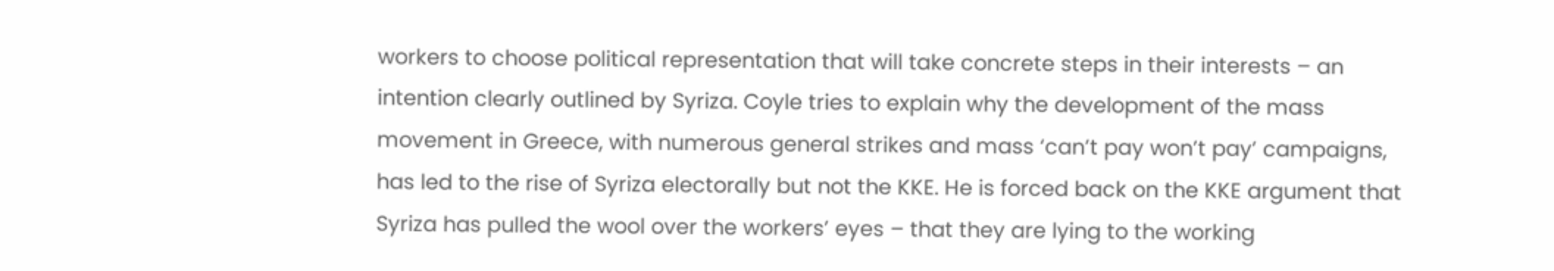workers to choose political representation that will take concrete steps in their interests – an intention clearly outlined by Syriza. Coyle tries to explain why the development of the mass movement in Greece, with numerous general strikes and mass ‘can’t pay won’t pay’ campaigns, has led to the rise of Syriza electorally but not the KKE. He is forced back on the KKE argument that Syriza has pulled the wool over the workers’ eyes – that they are lying to the working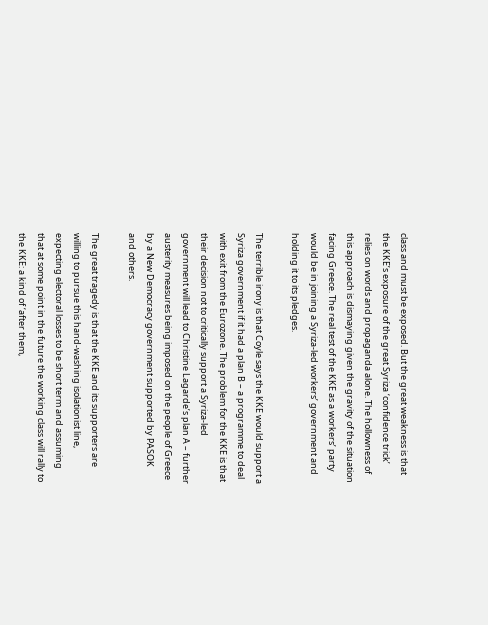class and must be exposed. But the great weakness is that the KKE’s exposure of the great Syriza ‘confidence trick’ relies on words and propaganda alone. The hollowness of this approach is dismaying given the gravity of the situation facing Greece. The real test of the KKE as a workers’ party would be in joining a Syriza-led workers’ government and holding it to its pledges.

The terrible irony is that Coyle says the KKE would support a Syriza government if it had a plan B – a programme to deal with exit from the Eurozone. The problem for the KKE is that their decision not to critically support a Syriza-led government will lead to Christine Lagarde’s plan A – further austerity measures being imposed on the people of Greece by a New Democracy government supported by PASOK and others.

The great tragedy is that the KKE and its supporters are willing to pursue this hand-washing isolationist line, expecting electoral losses to be short term and assuming that at some point in the future the working class will rally to the KKE: a kind of ‘after them,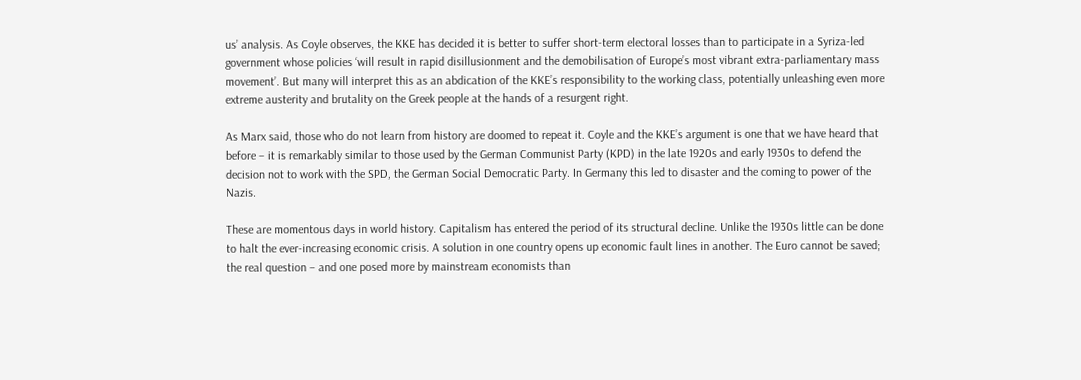us’ analysis. As Coyle observes, the KKE has decided it is better to suffer short-term electoral losses than to participate in a Syriza-led government whose policies ‘will result in rapid disillusionment and the demobilisation of Europe’s most vibrant extra-parliamentary mass movement’. But many will interpret this as an abdication of the KKE’s responsibility to the working class, potentially unleashing even more extreme austerity and brutality on the Greek people at the hands of a resurgent right.

As Marx said, those who do not learn from history are doomed to repeat it. Coyle and the KKE’s argument is one that we have heard that before – it is remarkably similar to those used by the German Communist Party (KPD) in the late 1920s and early 1930s to defend the decision not to work with the SPD, the German Social Democratic Party. In Germany this led to disaster and the coming to power of the Nazis.

These are momentous days in world history. Capitalism has entered the period of its structural decline. Unlike the 1930s little can be done to halt the ever-increasing economic crisis. A solution in one country opens up economic fault lines in another. The Euro cannot be saved; the real question – and one posed more by mainstream economists than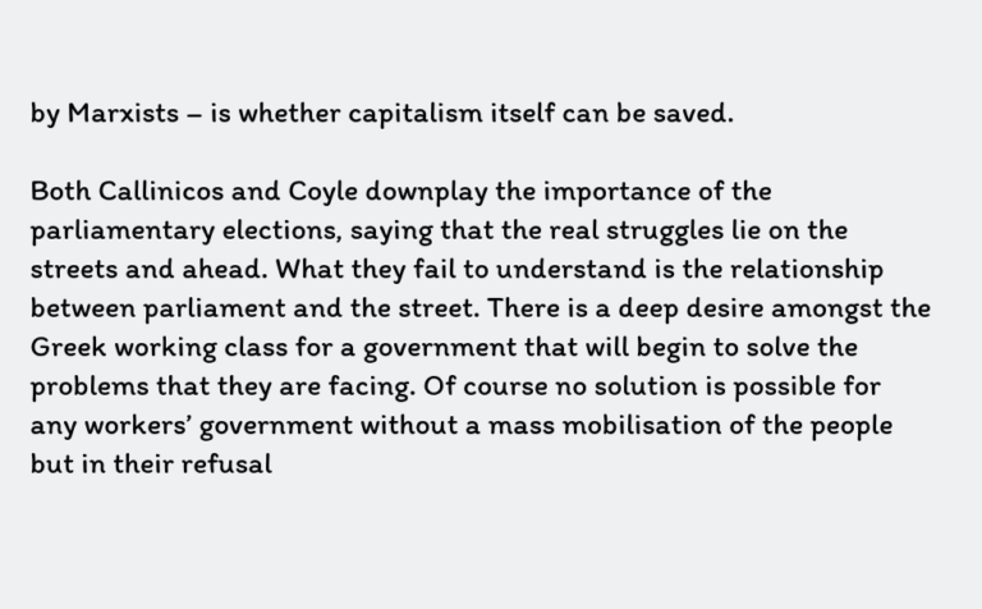by Marxists – is whether capitalism itself can be saved.

Both Callinicos and Coyle downplay the importance of the parliamentary elections, saying that the real struggles lie on the streets and ahead. What they fail to understand is the relationship between parliament and the street. There is a deep desire amongst the Greek working class for a government that will begin to solve the problems that they are facing. Of course no solution is possible for any workers’ government without a mass mobilisation of the people but in their refusal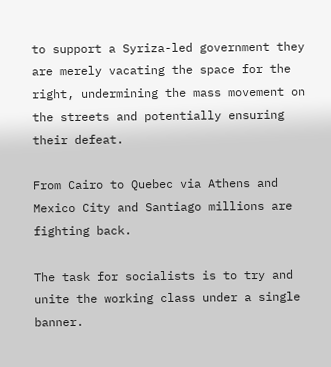to support a Syriza-led government they are merely vacating the space for the right, undermining the mass movement on the streets and potentially ensuring their defeat.

From Cairo to Quebec via Athens and Mexico City and Santiago millions are fighting back.

The task for socialists is to try and unite the working class under a single banner.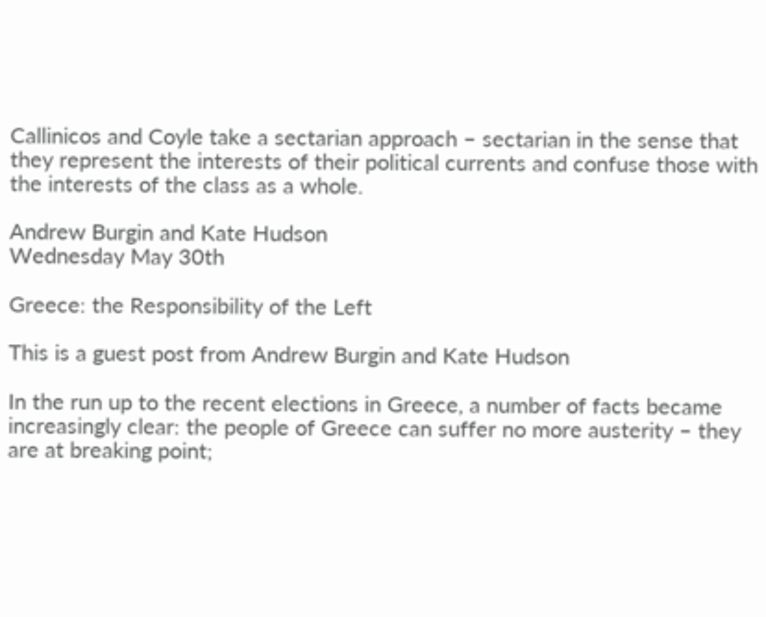Callinicos and Coyle take a sectarian approach – sectarian in the sense that they represent the interests of their political currents and confuse those with the interests of the class as a whole.

Andrew Burgin and Kate Hudson
Wednesday May 30th

Greece: the Responsibility of the Left

This is a guest post from Andrew Burgin and Kate Hudson

In the run up to the recent elections in Greece, a number of facts became increasingly clear: the people of Greece can suffer no more austerity – they are at breaking point;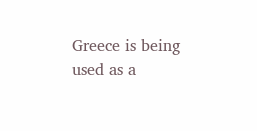Greece is being used as a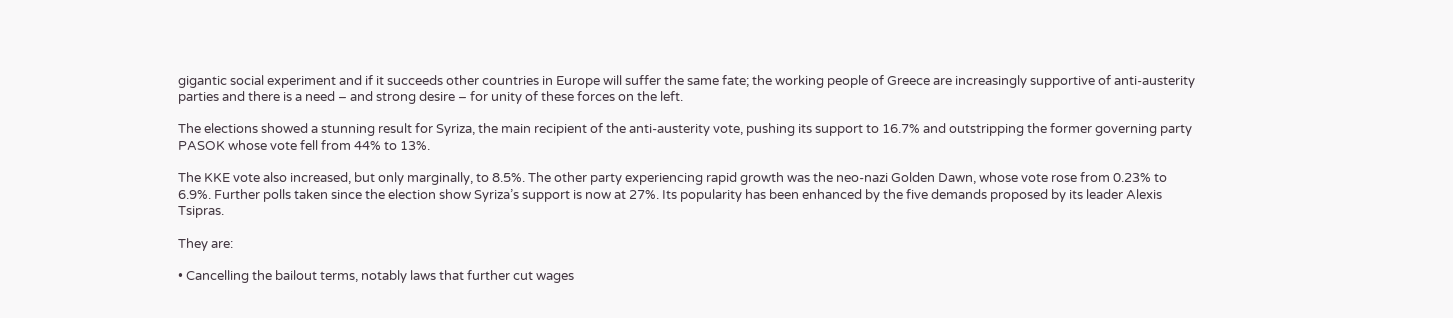gigantic social experiment and if it succeeds other countries in Europe will suffer the same fate; the working people of Greece are increasingly supportive of anti-austerity parties and there is a need – and strong desire – for unity of these forces on the left.

The elections showed a stunning result for Syriza, the main recipient of the anti-austerity vote, pushing its support to 16.7% and outstripping the former governing party PASOK whose vote fell from 44% to 13%.

The KKE vote also increased, but only marginally, to 8.5%. The other party experiencing rapid growth was the neo-nazi Golden Dawn, whose vote rose from 0.23% to 6.9%. Further polls taken since the election show Syriza’s support is now at 27%. Its popularity has been enhanced by the five demands proposed by its leader Alexis Tsipras.

They are:

• Cancelling the bailout terms, notably laws that further cut wages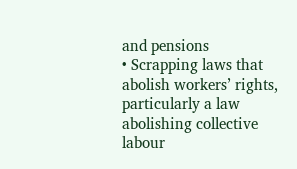and pensions
• Scrapping laws that abolish workers’ rights, particularly a law abolishing collective labour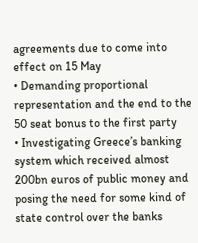agreements due to come into effect on 15 May
• Demanding proportional representation and the end to the 50 seat bonus to the first party
• Investigating Greece’s banking system which received almost 200bn euros of public money and posing the need for some kind of state control over the banks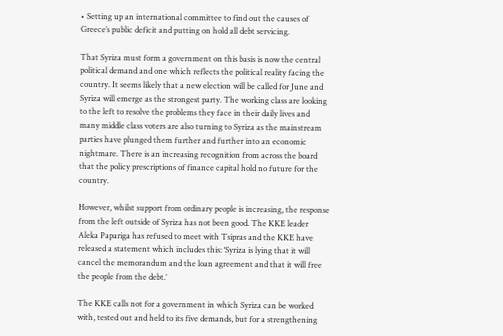• Setting up an international committee to find out the causes of Greece’s public deficit and putting on hold all debt servicing.

That Syriza must form a government on this basis is now the central political demand and one which reflects the political reality facing the country. It seems likely that a new election will be called for June and Syriza will emerge as the strongest party. The working class are looking to the left to resolve the problems they face in their daily lives and many middle class voters are also turning to Syriza as the mainstream parties have plunged them further and further into an economic nightmare. There is an increasing recognition from across the board that the policy prescriptions of finance capital hold no future for the country.

However, whilst support from ordinary people is increasing, the response from the left outside of Syriza has not been good. The KKE leader Aleka Papariga has refused to meet with Tsipras and the KKE have released a statement which includes this: ‘Syriza is lying that it will cancel the memorandum and the loan agreement and that it will free the people from the debt.’

The KKE calls not for a government in which Syriza can be worked with, tested out and held to its five demands, but for a strengthening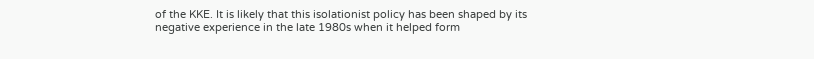of the KKE. It is likely that this isolationist policy has been shaped by its negative experience in the late 1980s when it helped form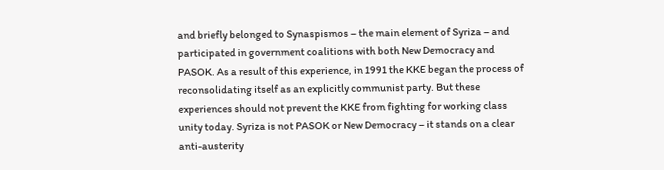and briefly belonged to Synaspismos – the main element of Syriza – and participated in government coalitions with both New Democracy and PASOK. As a result of this experience, in 1991 the KKE began the process of reconsolidating itself as an explicitly communist party. But these experiences should not prevent the KKE from fighting for working class unity today. Syriza is not PASOK or New Democracy – it stands on a clear anti-austerity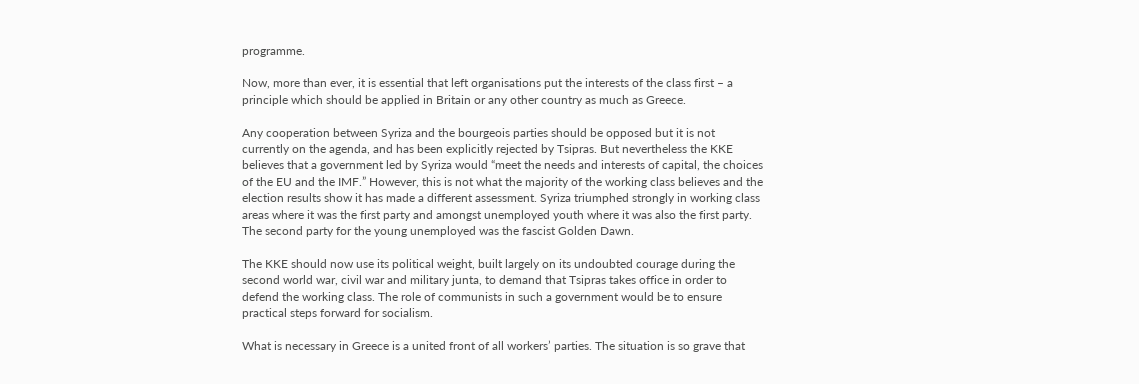programme.

Now, more than ever, it is essential that left organisations put the interests of the class first – a principle which should be applied in Britain or any other country as much as Greece.

Any cooperation between Syriza and the bourgeois parties should be opposed but it is not currently on the agenda, and has been explicitly rejected by Tsipras. But nevertheless the KKE believes that a government led by Syriza would “meet the needs and interests of capital, the choices of the EU and the IMF.” However, this is not what the majority of the working class believes and the election results show it has made a different assessment. Syriza triumphed strongly in working class areas where it was the first party and amongst unemployed youth where it was also the first party. The second party for the young unemployed was the fascist Golden Dawn.

The KKE should now use its political weight, built largely on its undoubted courage during the second world war, civil war and military junta, to demand that Tsipras takes office in order to defend the working class. The role of communists in such a government would be to ensure practical steps forward for socialism.

What is necessary in Greece is a united front of all workers’ parties. The situation is so grave that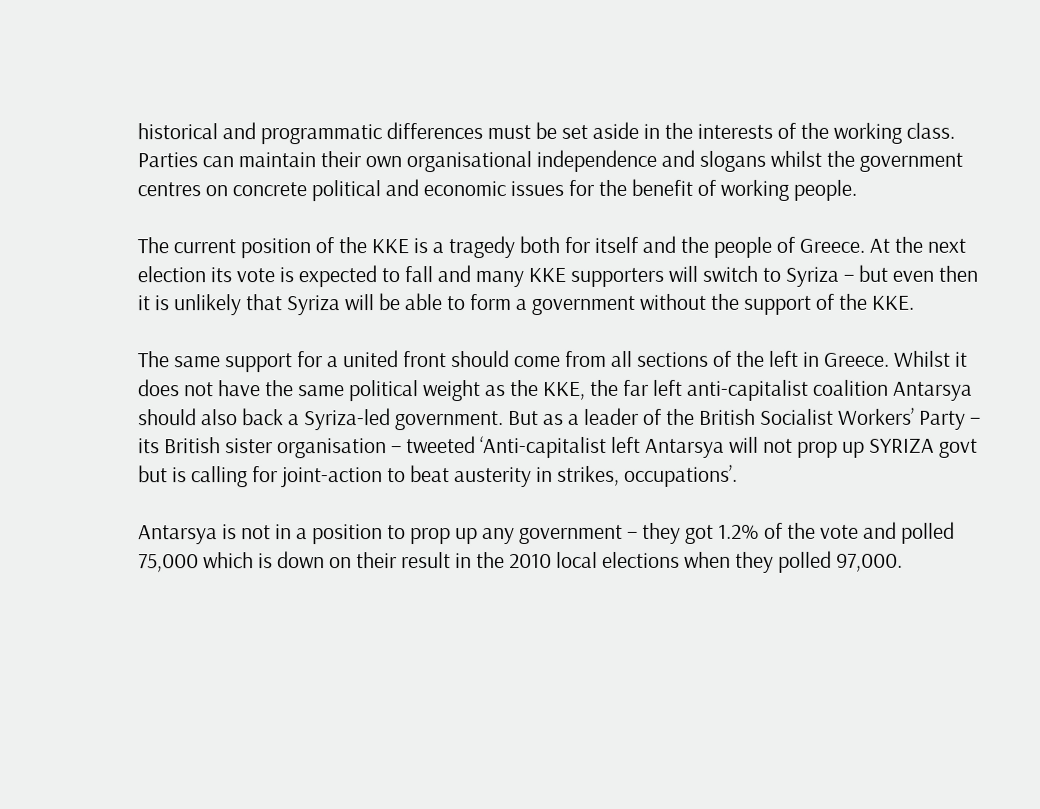historical and programmatic differences must be set aside in the interests of the working class. Parties can maintain their own organisational independence and slogans whilst the government centres on concrete political and economic issues for the benefit of working people.

The current position of the KKE is a tragedy both for itself and the people of Greece. At the next election its vote is expected to fall and many KKE supporters will switch to Syriza – but even then it is unlikely that Syriza will be able to form a government without the support of the KKE.

The same support for a united front should come from all sections of the left in Greece. Whilst it does not have the same political weight as the KKE, the far left anti-capitalist coalition Antarsya should also back a Syriza-led government. But as a leader of the British Socialist Workers’ Party – its British sister organisation – tweeted ‘Anti-capitalist left Antarsya will not prop up SYRIZA govt but is calling for joint-action to beat austerity in strikes, occupations’.

Antarsya is not in a position to prop up any government – they got 1.2% of the vote and polled 75,000 which is down on their result in the 2010 local elections when they polled 97,000.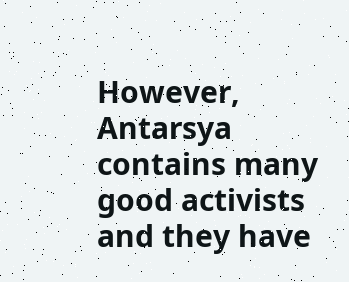However, Antarsya contains many good activists and they have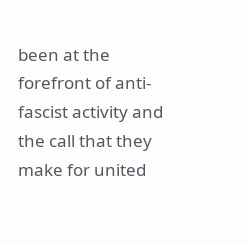been at the forefront of anti-fascist activity and the call that they make for united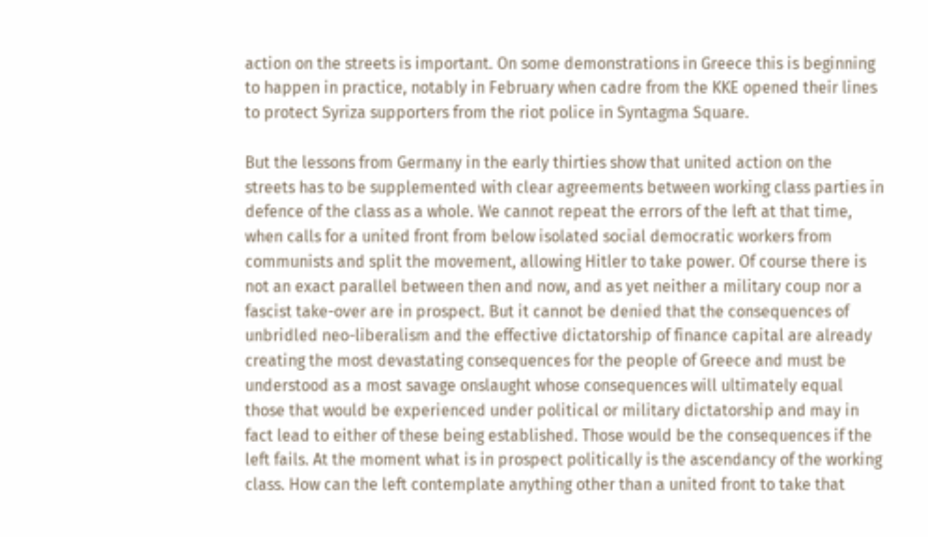action on the streets is important. On some demonstrations in Greece this is beginning to happen in practice, notably in February when cadre from the KKE opened their lines to protect Syriza supporters from the riot police in Syntagma Square.

But the lessons from Germany in the early thirties show that united action on the streets has to be supplemented with clear agreements between working class parties in defence of the class as a whole. We cannot repeat the errors of the left at that time, when calls for a united front from below isolated social democratic workers from communists and split the movement, allowing Hitler to take power. Of course there is not an exact parallel between then and now, and as yet neither a military coup nor a fascist take-over are in prospect. But it cannot be denied that the consequences of unbridled neo-liberalism and the effective dictatorship of finance capital are already creating the most devastating consequences for the people of Greece and must be understood as a most savage onslaught whose consequences will ultimately equal those that would be experienced under political or military dictatorship and may in fact lead to either of these being established. Those would be the consequences if the left fails. At the moment what is in prospect politically is the ascendancy of the working class. How can the left contemplate anything other than a united front to take that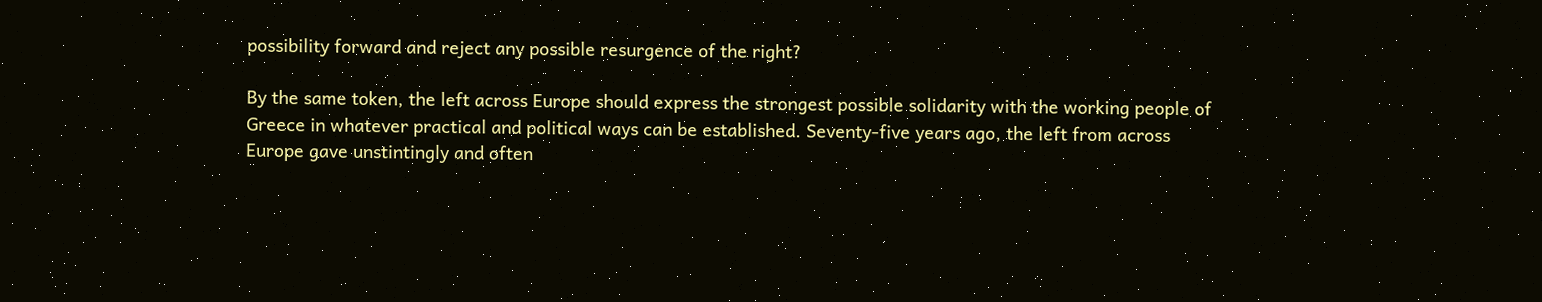possibility forward and reject any possible resurgence of the right?

By the same token, the left across Europe should express the strongest possible solidarity with the working people of Greece in whatever practical and political ways can be established. Seventy-five years ago, the left from across Europe gave unstintingly and often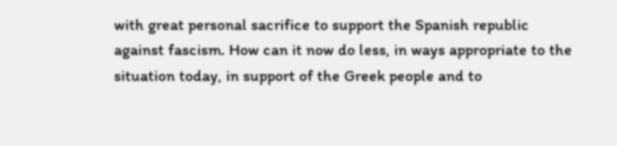with great personal sacrifice to support the Spanish republic against fascism. How can it now do less, in ways appropriate to the situation today, in support of the Greek people and to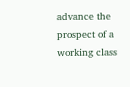advance the prospect of a working class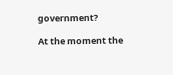government?

At the moment the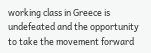working class in Greece is undefeated and the opportunity to take the movement forward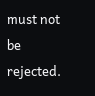must not be rejected.